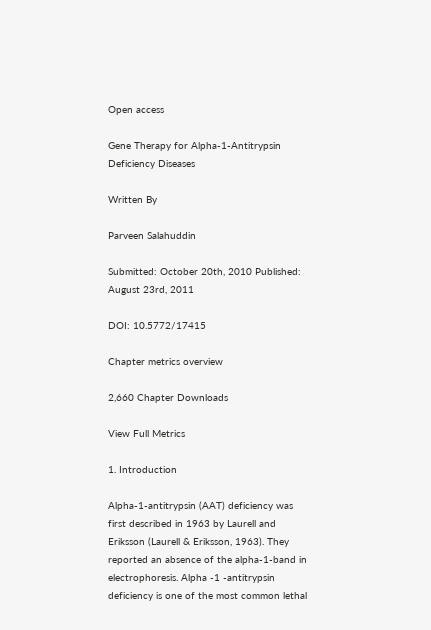Open access

Gene Therapy for Alpha-1-Antitrypsin Deficiency Diseases

Written By

Parveen Salahuddin

Submitted: October 20th, 2010 Published: August 23rd, 2011

DOI: 10.5772/17415

Chapter metrics overview

2,660 Chapter Downloads

View Full Metrics

1. Introduction

Alpha-1-antitrypsin (AAT) deficiency was first described in 1963 by Laurell and Eriksson (Laurell & Eriksson, 1963). They reported an absence of the alpha-1-band in electrophoresis. Alpha -1 -antitrypsin deficiency is one of the most common lethal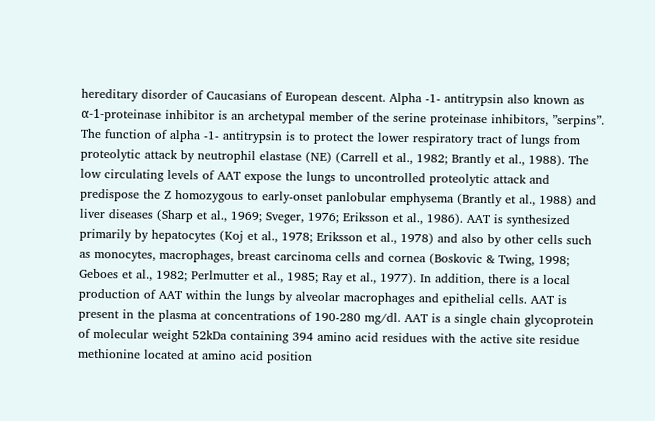hereditary disorder of Caucasians of European descent. Alpha -1- antitrypsin also known as α-1-proteinase inhibitor is an archetypal member of the serine proteinase inhibitors, ”serpins”. The function of alpha -1- antitrypsin is to protect the lower respiratory tract of lungs from proteolytic attack by neutrophil elastase (NE) (Carrell et al., 1982; Brantly et al., 1988). The low circulating levels of AAT expose the lungs to uncontrolled proteolytic attack and predispose the Z homozygous to early-onset panlobular emphysema (Brantly et al., 1988) and liver diseases (Sharp et al., 1969; Sveger, 1976; Eriksson et al., 1986). AAT is synthesized primarily by hepatocytes (Koj et al., 1978; Eriksson et al., 1978) and also by other cells such as monocytes, macrophages, breast carcinoma cells and cornea (Boskovic & Twing, 1998; Geboes et al., 1982; Perlmutter et al., 1985; Ray et al., 1977). In addition, there is a local production of AAT within the lungs by alveolar macrophages and epithelial cells. AAT is present in the plasma at concentrations of 190-280 mg/dl. AAT is a single chain glycoprotein of molecular weight 52kDa containing 394 amino acid residues with the active site residue methionine located at amino acid position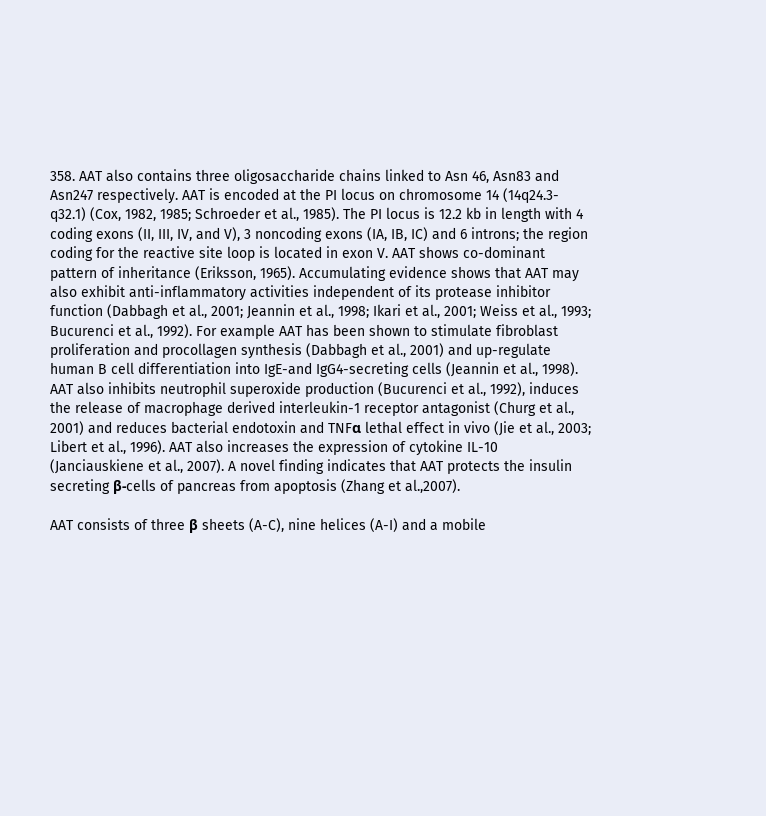358. AAT also contains three oligosaccharide chains linked to Asn 46, Asn83 and Asn247 respectively. AAT is encoded at the PI locus on chromosome 14 (14q24.3-q32.1) (Cox, 1982, 1985; Schroeder et al., 1985). The PI locus is 12.2 kb in length with 4 coding exons (II, III, IV, and V), 3 noncoding exons (IA, IB, IC) and 6 introns; the region coding for the reactive site loop is located in exon V. AAT shows co-dominant pattern of inheritance (Eriksson, 1965). Accumulating evidence shows that AAT may also exhibit anti-inflammatory activities independent of its protease inhibitor function (Dabbagh et al., 2001; Jeannin et al., 1998; Ikari et al., 2001; Weiss et al., 1993; Bucurenci et al., 1992). For example AAT has been shown to stimulate fibroblast proliferation and procollagen synthesis (Dabbagh et al., 2001) and up-regulate human B cell differentiation into IgE-and IgG4-secreting cells (Jeannin et al., 1998). AAT also inhibits neutrophil superoxide production (Bucurenci et al., 1992), induces the release of macrophage derived interleukin-1 receptor antagonist (Churg et al., 2001) and reduces bacterial endotoxin and TNFα lethal effect in vivo (Jie et al., 2003; Libert et al., 1996). AAT also increases the expression of cytokine IL-10 (Janciauskiene et al., 2007). A novel finding indicates that AAT protects the insulin secreting β-cells of pancreas from apoptosis (Zhang et al.,2007).

AAT consists of three β sheets (A-C), nine helices (A-I) and a mobile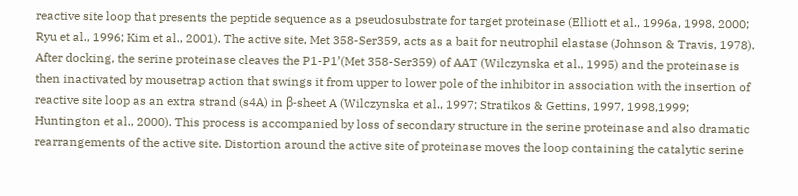reactive site loop that presents the peptide sequence as a pseudosubstrate for target proteinase (Elliott et al., 1996a, 1998, 2000; Ryu et al., 1996; Kim et al., 2001). The active site, Met 358-Ser359, acts as a bait for neutrophil elastase (Johnson & Travis, 1978). After docking, the serine proteinase cleaves the P1-P1’(Met 358-Ser359) of AAT (Wilczynska et al., 1995) and the proteinase is then inactivated by mousetrap action that swings it from upper to lower pole of the inhibitor in association with the insertion of reactive site loop as an extra strand (s4A) in β-sheet A (Wilczynska et al., 1997; Stratikos & Gettins, 1997, 1998,1999; Huntington et al., 2000). This process is accompanied by loss of secondary structure in the serine proteinase and also dramatic rearrangements of the active site. Distortion around the active site of proteinase moves the loop containing the catalytic serine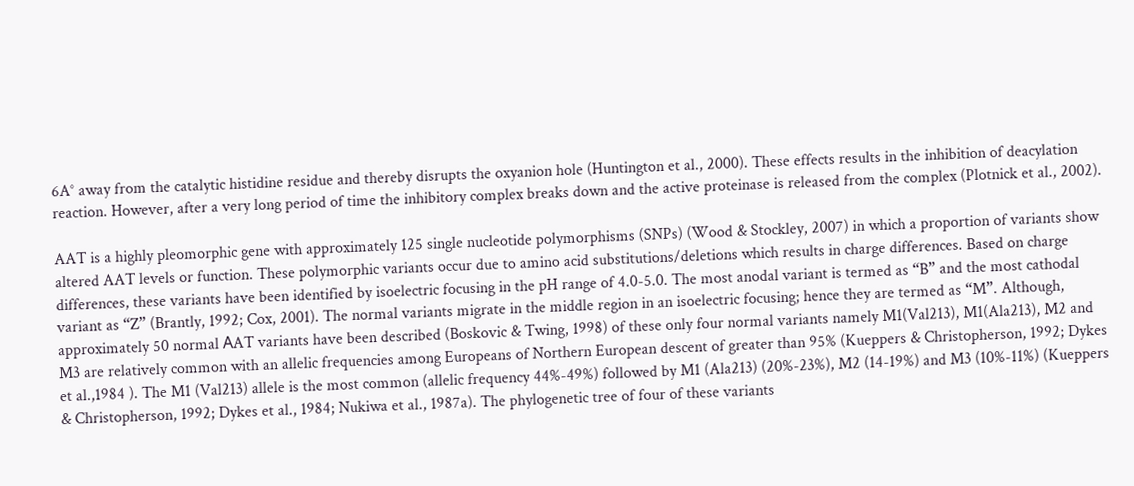6A° away from the catalytic histidine residue and thereby disrupts the oxyanion hole (Huntington et al., 2000). These effects results in the inhibition of deacylation reaction. However, after a very long period of time the inhibitory complex breaks down and the active proteinase is released from the complex (Plotnick et al., 2002).

AAT is a highly pleomorphic gene with approximately 125 single nucleotide polymorphisms (SNPs) (Wood & Stockley, 2007) in which a proportion of variants show altered AAT levels or function. These polymorphic variants occur due to amino acid substitutions/deletions which results in charge differences. Based on charge differences, these variants have been identified by isoelectric focusing in the pH range of 4.0-5.0. The most anodal variant is termed as “B” and the most cathodal variant as “Z” (Brantly, 1992; Cox, 2001). The normal variants migrate in the middle region in an isoelectric focusing; hence they are termed as “M”. Although, approximately 50 normal ΑAT variants have been described (Boskovic & Twing, 1998) of these only four normal variants namely M1(Val213), M1(Ala213), M2 and M3 are relatively common with an allelic frequencies among Europeans of Northern European descent of greater than 95% (Kueppers & Christopherson, 1992; Dykes et al.,1984 ). The M1 (Val213) allele is the most common (allelic frequency 44%-49%) followed by M1 (Ala213) (20%-23%), M2 (14-19%) and M3 (10%-11%) (Kueppers & Christopherson, 1992; Dykes et al., 1984; Nukiwa et al., 1987a). The phylogenetic tree of four of these variants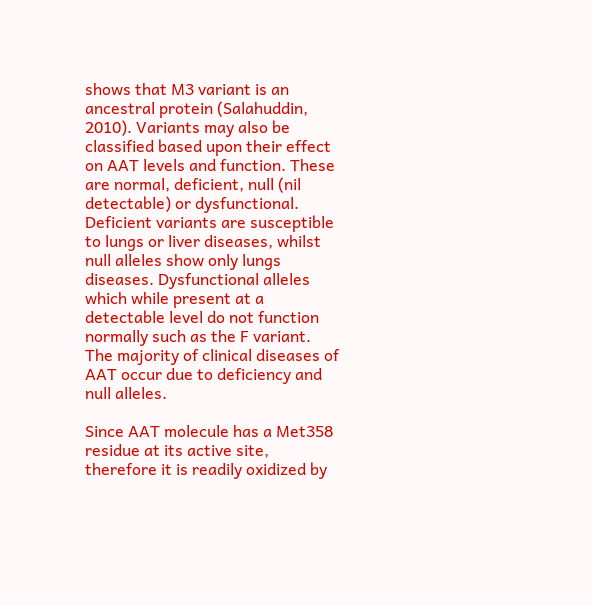shows that M3 variant is an ancestral protein (Salahuddin, 2010). Variants may also be classified based upon their effect on AAT levels and function. These are normal, deficient, null (nil detectable) or dysfunctional. Deficient variants are susceptible to lungs or liver diseases, whilst null alleles show only lungs diseases. Dysfunctional alleles which while present at a detectable level do not function normally such as the F variant. The majority of clinical diseases of AAT occur due to deficiency and null alleles.

Since AAT molecule has a Met358 residue at its active site, therefore it is readily oxidized by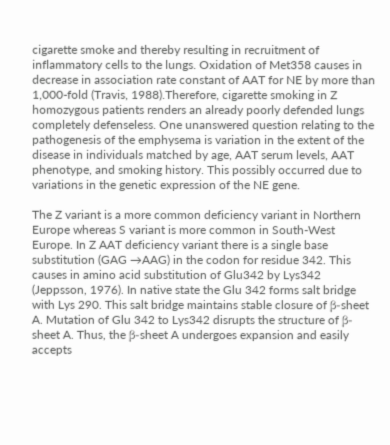cigarette smoke and thereby resulting in recruitment of inflammatory cells to the lungs. Oxidation of Met358 causes in decrease in association rate constant of AAT for NE by more than 1,000-fold (Travis, 1988).Therefore, cigarette smoking in Z homozygous patients renders an already poorly defended lungs completely defenseless. One unanswered question relating to the pathogenesis of the emphysema is variation in the extent of the disease in individuals matched by age, AAT serum levels, AAT phenotype, and smoking history. This possibly occurred due to variations in the genetic expression of the NE gene.

The Z variant is a more common deficiency variant in Northern Europe whereas S variant is more common in South-West Europe. In Z AAT deficiency variant there is a single base substitution (GAG →AAG) in the codon for residue 342. This causes in amino acid substitution of Glu342 by Lys342 (Jeppsson, 1976). In native state the Glu 342 forms salt bridge with Lys 290. This salt bridge maintains stable closure of β-sheet A. Mutation of Glu 342 to Lys342 disrupts the structure of β-sheet A. Thus, the β-sheet A undergoes expansion and easily accepts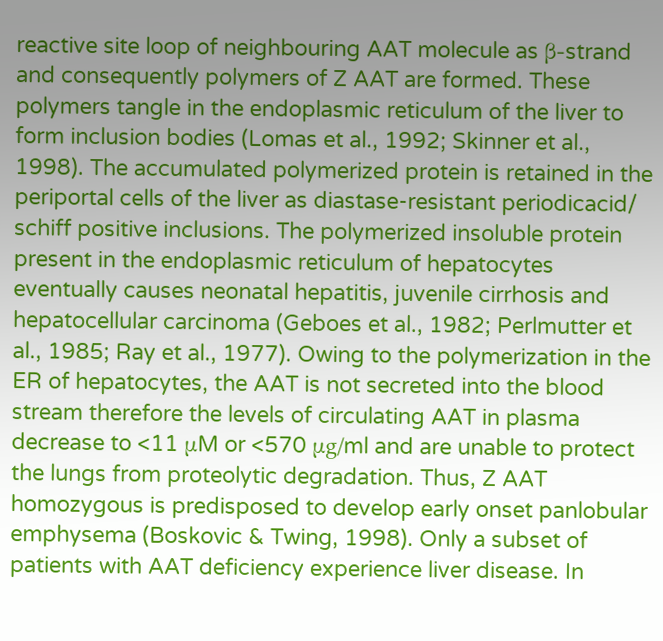reactive site loop of neighbouring AAT molecule as β-strand and consequently polymers of Z AAT are formed. These polymers tangle in the endoplasmic reticulum of the liver to form inclusion bodies (Lomas et al., 1992; Skinner et al., 1998). The accumulated polymerized protein is retained in the periportal cells of the liver as diastase-resistant periodicacid/ schiff positive inclusions. The polymerized insoluble protein present in the endoplasmic reticulum of hepatocytes eventually causes neonatal hepatitis, juvenile cirrhosis and hepatocellular carcinoma (Geboes et al., 1982; Perlmutter et al., 1985; Ray et al., 1977). Owing to the polymerization in the ER of hepatocytes, the AAT is not secreted into the blood stream therefore the levels of circulating AAT in plasma decrease to <11 μM or <570 μg/ml and are unable to protect the lungs from proteolytic degradation. Thus, Z AAT homozygous is predisposed to develop early onset panlobular emphysema (Boskovic & Twing, 1998). Only a subset of patients with AAT deficiency experience liver disease. In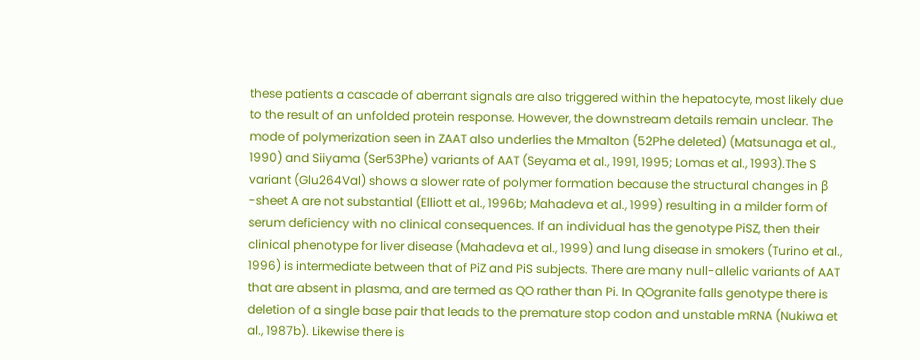these patients a cascade of aberrant signals are also triggered within the hepatocyte, most likely due to the result of an unfolded protein response. However, the downstream details remain unclear. The mode of polymerization seen in ZAAT also underlies the Mmalton (52Phe deleted) (Matsunaga et al., 1990) and Siiyama (Ser53Phe) variants of AAT (Seyama et al., 1991, 1995; Lomas et al., 1993).The S variant (Glu264Val) shows a slower rate of polymer formation because the structural changes in β -sheet A are not substantial (Elliott et al., 1996b; Mahadeva et al., 1999) resulting in a milder form of serum deficiency with no clinical consequences. If an individual has the genotype PiSZ, then their clinical phenotype for liver disease (Mahadeva et al., 1999) and lung disease in smokers (Turino et al., 1996) is intermediate between that of PiZ and PiS subjects. There are many null-allelic variants of AAT that are absent in plasma, and are termed as QO rather than Pi. In QOgranite falls genotype there is deletion of a single base pair that leads to the premature stop codon and unstable mRNA (Nukiwa et al., 1987b). Likewise there is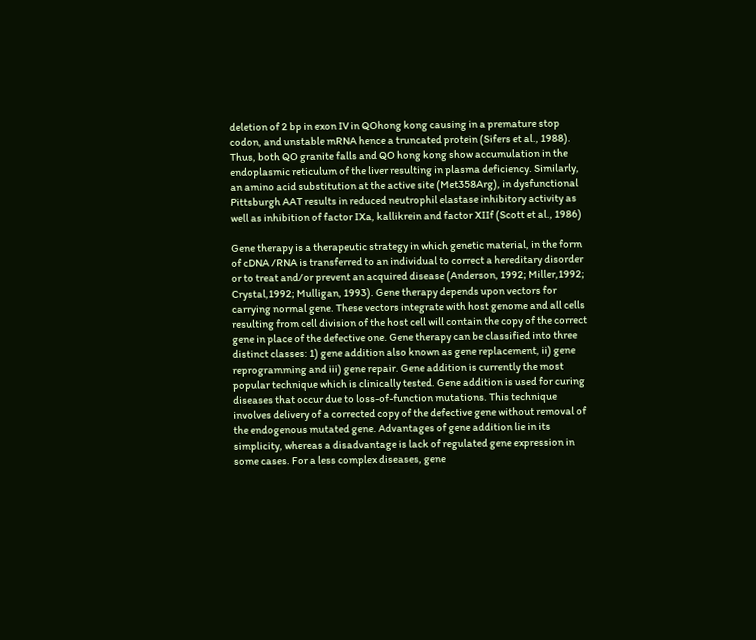deletion of 2 bp in exon IV in QOhong kong causing in a premature stop codon, and unstable mRNA hence a truncated protein (Sifers et al., 1988). Thus, both QO granite falls and QO hong kong show accumulation in the endoplasmic reticulum of the liver resulting in plasma deficiency. Similarly, an amino acid substitution at the active site (Met358Arg), in dysfunctional Pittsburgh AAT results in reduced neutrophil elastase inhibitory activity as well as inhibition of factor IXa, kallikrein and factor XIIf (Scott et al., 1986)

Gene therapy is a therapeutic strategy in which genetic material, in the form of cDNA /RNA is transferred to an individual to correct a hereditary disorder or to treat and/or prevent an acquired disease (Anderson, 1992; Miller,1992; Crystal,1992; Mulligan, 1993). Gene therapy depends upon vectors for carrying normal gene. These vectors integrate with host genome and all cells resulting from cell division of the host cell will contain the copy of the correct gene in place of the defective one. Gene therapy can be classified into three distinct classes: 1) gene addition also known as gene replacement, ii) gene reprogramming and iii) gene repair. Gene addition is currently the most popular technique which is clinically tested. Gene addition is used for curing diseases that occur due to loss-of-function mutations. This technique involves delivery of a corrected copy of the defective gene without removal of the endogenous mutated gene. Advantages of gene addition lie in its simplicity, whereas a disadvantage is lack of regulated gene expression in some cases. For a less complex diseases, gene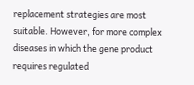replacement strategies are most suitable. However, for more complex diseases in which the gene product requires regulated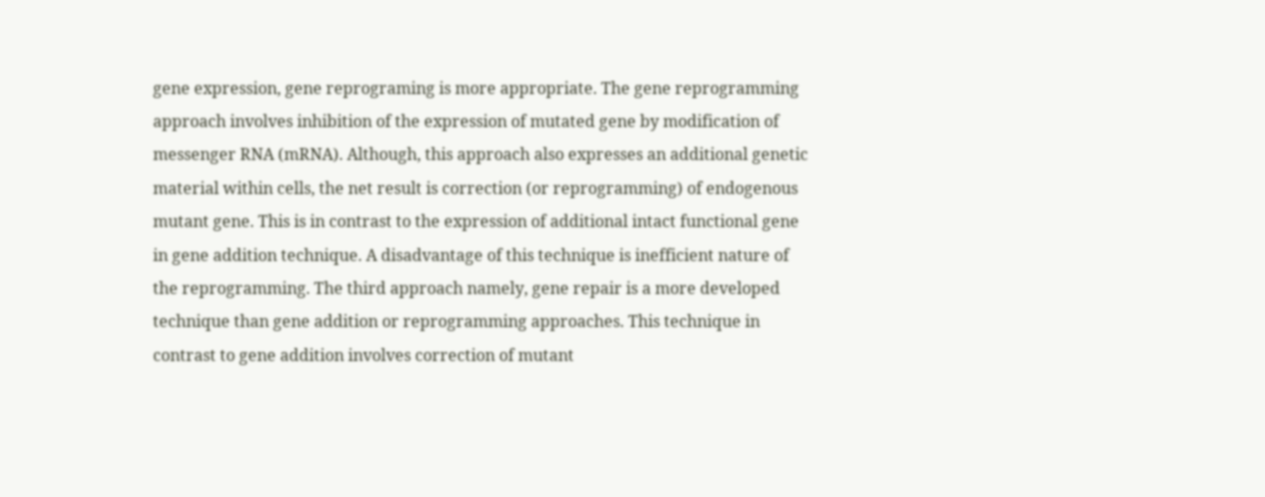gene expression, gene reprograming is more appropriate. The gene reprogramming approach involves inhibition of the expression of mutated gene by modification of messenger RNA (mRNA). Although, this approach also expresses an additional genetic material within cells, the net result is correction (or reprogramming) of endogenous mutant gene. This is in contrast to the expression of additional intact functional gene in gene addition technique. A disadvantage of this technique is inefficient nature of the reprogramming. The third approach namely, gene repair is a more developed technique than gene addition or reprogramming approaches. This technique in contrast to gene addition involves correction of mutant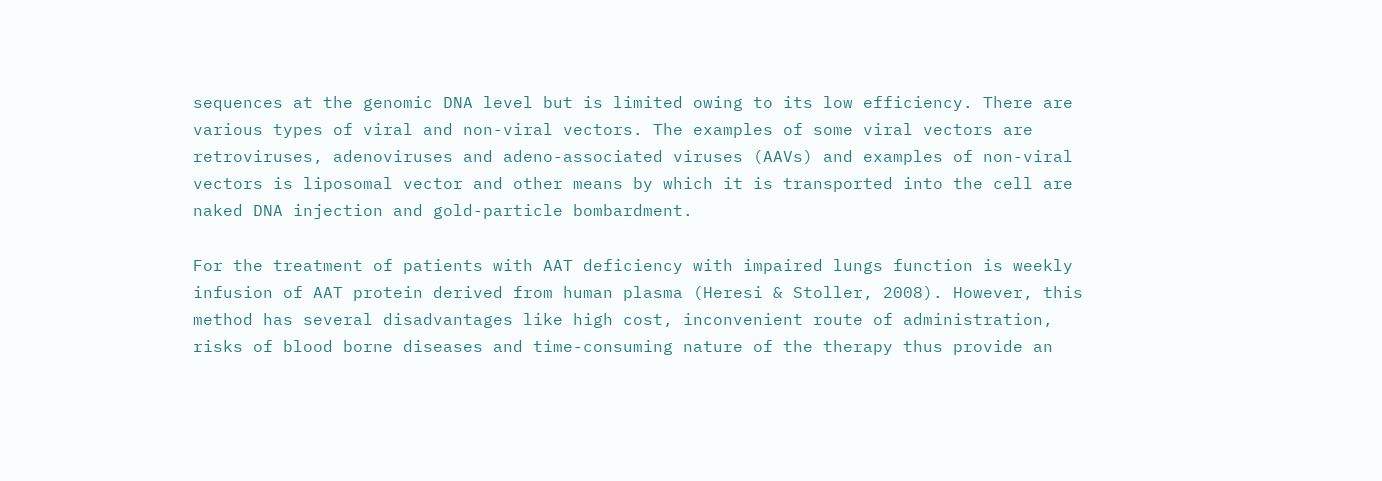sequences at the genomic DNA level but is limited owing to its low efficiency. There are various types of viral and non-viral vectors. The examples of some viral vectors are retroviruses, adenoviruses and adeno-associated viruses (AAVs) and examples of non-viral vectors is liposomal vector and other means by which it is transported into the cell are naked DNA injection and gold-particle bombardment.

For the treatment of patients with AAT deficiency with impaired lungs function is weekly infusion of AAT protein derived from human plasma (Heresi & Stoller, 2008). However, this method has several disadvantages like high cost, inconvenient route of administration, risks of blood borne diseases and time-consuming nature of the therapy thus provide an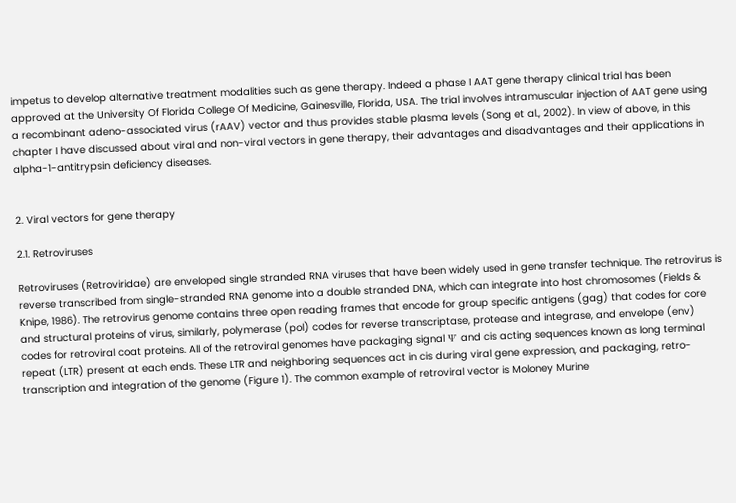impetus to develop alternative treatment modalities such as gene therapy. Indeed a phase I AAT gene therapy clinical trial has been approved at the University Of Florida College Of Medicine, Gainesville, Florida, USA. The trial involves intramuscular injection of AAT gene using a recombinant adeno-associated virus (rAAV) vector and thus provides stable plasma levels (Song et al., 2002). In view of above, in this chapter I have discussed about viral and non-viral vectors in gene therapy, their advantages and disadvantages and their applications in alpha-1-antitrypsin deficiency diseases.


2. Viral vectors for gene therapy

2.1. Retroviruses

Retroviruses (Retroviridae) are enveloped single stranded RNA viruses that have been widely used in gene transfer technique. The retrovirus is reverse transcribed from single-stranded RNA genome into a double stranded DNA, which can integrate into host chromosomes (Fields & Knipe, 1986). The retrovirus genome contains three open reading frames that encode for group specific antigens (gag) that codes for core and structural proteins of virus, similarly, polymerase (pol) codes for reverse transcriptase, protease and integrase, and envelope (env) codes for retroviral coat proteins. All of the retroviral genomes have packaging signal Ψ and cis acting sequences known as long terminal repeat (LTR) present at each ends. These LTR and neighboring sequences act in cis during viral gene expression, and packaging, retro-transcription and integration of the genome (Figure 1). The common example of retroviral vector is Moloney Murine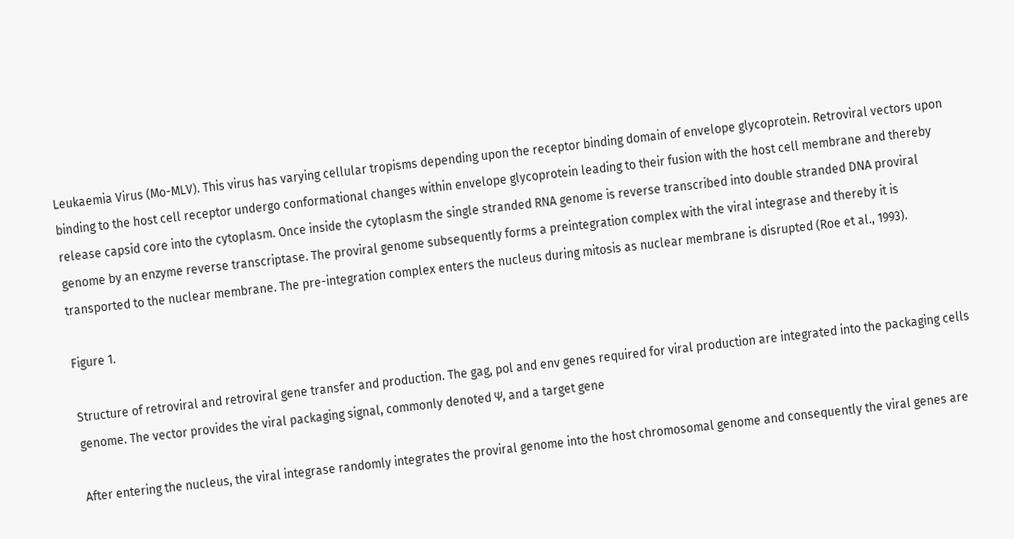Leukaemia Virus (Mo-MLV). This virus has varying cellular tropisms depending upon the receptor binding domain of envelope glycoprotein. Retroviral vectors upon binding to the host cell receptor undergo conformational changes within envelope glycoprotein leading to their fusion with the host cell membrane and thereby release capsid core into the cytoplasm. Once inside the cytoplasm the single stranded RNA genome is reverse transcribed into double stranded DNA proviral genome by an enzyme reverse transcriptase. The proviral genome subsequently forms a preintegration complex with the viral integrase and thereby it is transported to the nuclear membrane. The pre-integration complex enters the nucleus during mitosis as nuclear membrane is disrupted (Roe et al., 1993).

Figure 1.

Structure of retroviral and retroviral gene transfer and production. The gag, pol and env genes required for viral production are integrated into the packaging cells genome. The vector provides the viral packaging signal, commonly denoted Ψ, and a target gene

After entering the nucleus, the viral integrase randomly integrates the proviral genome into the host chromosomal genome and consequently the viral genes are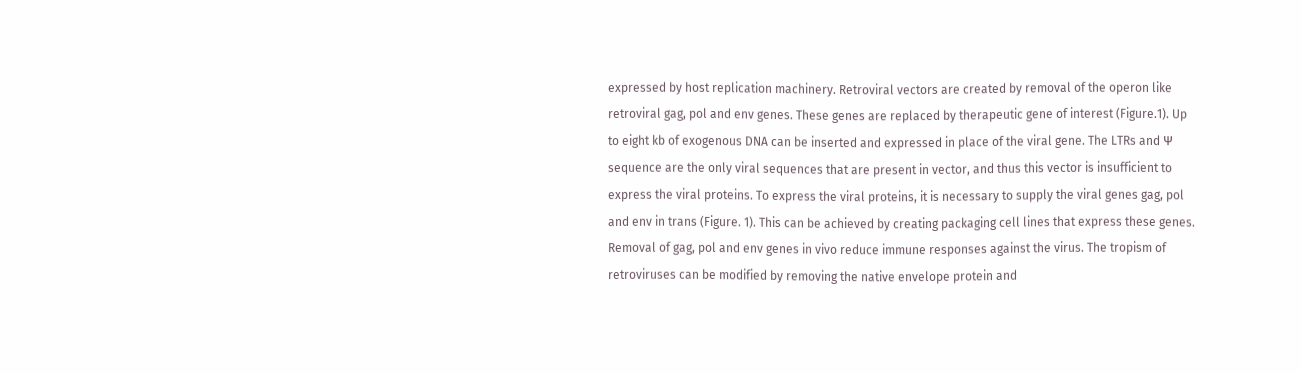expressed by host replication machinery. Retroviral vectors are created by removal of the operon like retroviral gag, pol and env genes. These genes are replaced by therapeutic gene of interest (Figure.1). Up to eight kb of exogenous DNA can be inserted and expressed in place of the viral gene. The LTRs and Ψ sequence are the only viral sequences that are present in vector, and thus this vector is insufficient to express the viral proteins. To express the viral proteins, it is necessary to supply the viral genes gag, pol and env in trans (Figure. 1). This can be achieved by creating packaging cell lines that express these genes. Removal of gag, pol and env genes in vivo reduce immune responses against the virus. The tropism of retroviruses can be modified by removing the native envelope protein and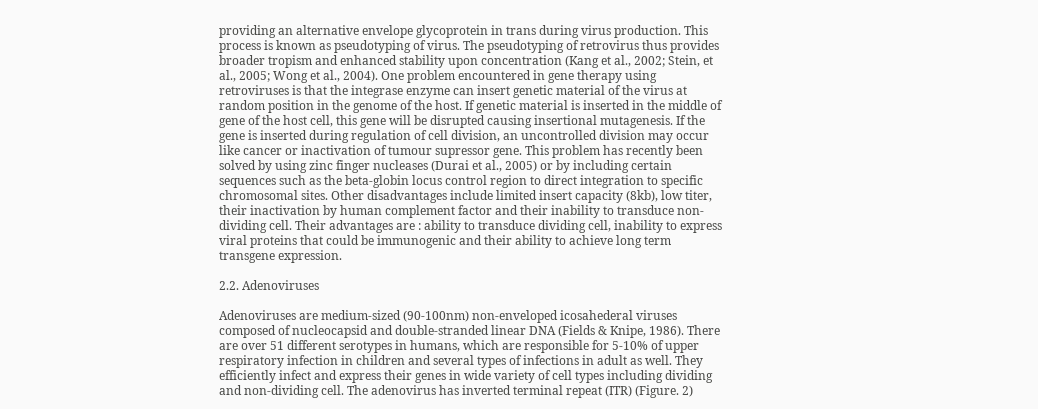providing an alternative envelope glycoprotein in trans during virus production. This process is known as pseudotyping of virus. The pseudotyping of retrovirus thus provides broader tropism and enhanced stability upon concentration (Kang et al., 2002; Stein, et al., 2005; Wong et al., 2004). One problem encountered in gene therapy using retroviruses is that the integrase enzyme can insert genetic material of the virus at random position in the genome of the host. If genetic material is inserted in the middle of gene of the host cell, this gene will be disrupted causing insertional mutagenesis. If the gene is inserted during regulation of cell division, an uncontrolled division may occur like cancer or inactivation of tumour supressor gene. This problem has recently been solved by using zinc finger nucleases (Durai et al., 2005) or by including certain sequences such as the beta-globin locus control region to direct integration to specific chromosomal sites. Other disadvantages include limited insert capacity (8kb), low titer, their inactivation by human complement factor and their inability to transduce non-dividing cell. Their advantages are : ability to transduce dividing cell, inability to express viral proteins that could be immunogenic and their ability to achieve long term transgene expression.

2.2. Adenoviruses

Adenoviruses are medium-sized (90-100nm) non-enveloped icosahederal viruses composed of nucleocapsid and double-stranded linear DNA (Fields & Knipe, 1986). There are over 51 different serotypes in humans, which are responsible for 5-10% of upper respiratory infection in children and several types of infections in adult as well. They efficiently infect and express their genes in wide variety of cell types including dividing and non-dividing cell. The adenovirus has inverted terminal repeat (ITR) (Figure. 2)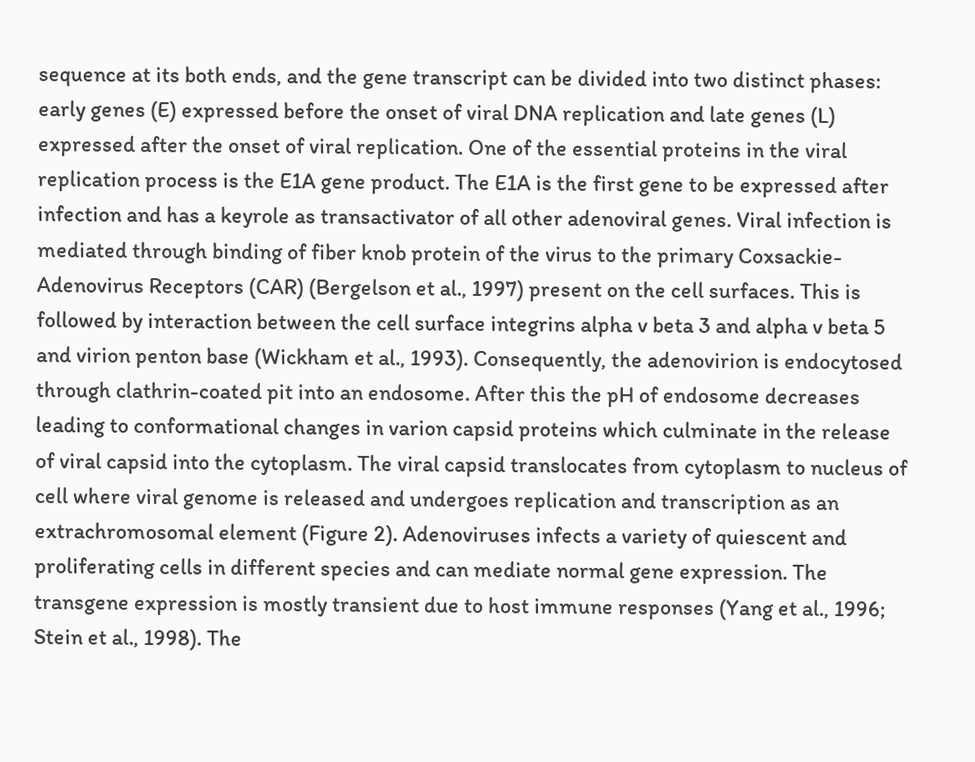sequence at its both ends, and the gene transcript can be divided into two distinct phases: early genes (E) expressed before the onset of viral DNA replication and late genes (L) expressed after the onset of viral replication. One of the essential proteins in the viral replication process is the E1A gene product. The E1A is the first gene to be expressed after infection and has a keyrole as transactivator of all other adenoviral genes. Viral infection is mediated through binding of fiber knob protein of the virus to the primary Coxsackie-Adenovirus Receptors (CAR) (Bergelson et al., 1997) present on the cell surfaces. This is followed by interaction between the cell surface integrins alpha v beta 3 and alpha v beta 5 and virion penton base (Wickham et al., 1993). Consequently, the adenovirion is endocytosed through clathrin-coated pit into an endosome. After this the pH of endosome decreases leading to conformational changes in varion capsid proteins which culminate in the release of viral capsid into the cytoplasm. The viral capsid translocates from cytoplasm to nucleus of cell where viral genome is released and undergoes replication and transcription as an extrachromosomal element (Figure 2). Adenoviruses infects a variety of quiescent and proliferating cells in different species and can mediate normal gene expression. The transgene expression is mostly transient due to host immune responses (Yang et al., 1996; Stein et al., 1998). The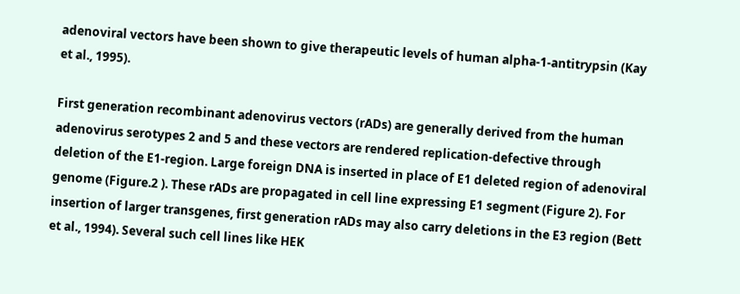adenoviral vectors have been shown to give therapeutic levels of human alpha-1-antitrypsin (Kay et al., 1995).

First generation recombinant adenovirus vectors (rADs) are generally derived from the human adenovirus serotypes 2 and 5 and these vectors are rendered replication-defective through deletion of the E1-region. Large foreign DNA is inserted in place of E1 deleted region of adenoviral genome (Figure.2 ). These rADs are propagated in cell line expressing E1 segment (Figure 2). For insertion of larger transgenes, first generation rADs may also carry deletions in the E3 region (Bett et al., 1994). Several such cell lines like HEK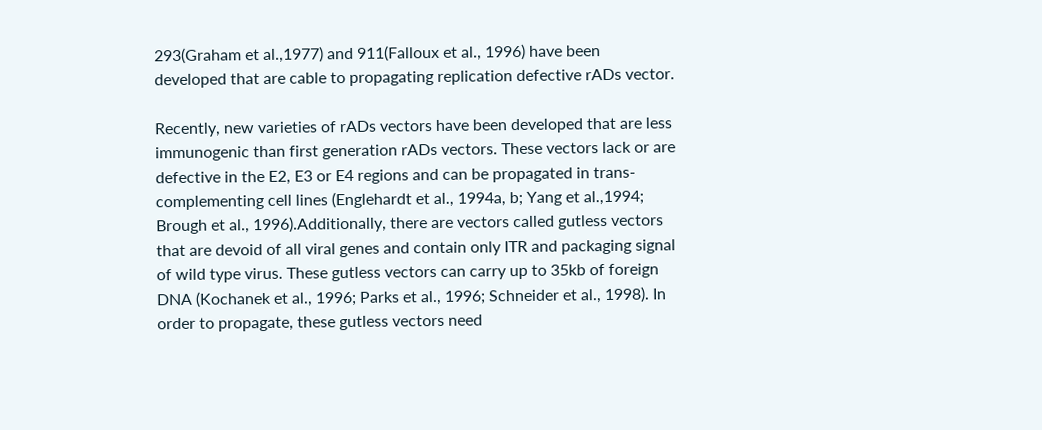293(Graham et al.,1977) and 911(Falloux et al., 1996) have been developed that are cable to propagating replication defective rADs vector.

Recently, new varieties of rADs vectors have been developed that are less immunogenic than first generation rADs vectors. These vectors lack or are defective in the E2, E3 or E4 regions and can be propagated in trans-complementing cell lines (Englehardt et al., 1994a, b; Yang et al.,1994; Brough et al., 1996).Additionally, there are vectors called gutless vectors that are devoid of all viral genes and contain only ITR and packaging signal of wild type virus. These gutless vectors can carry up to 35kb of foreign DNA (Kochanek et al., 1996; Parks et al., 1996; Schneider et al., 1998). In order to propagate, these gutless vectors need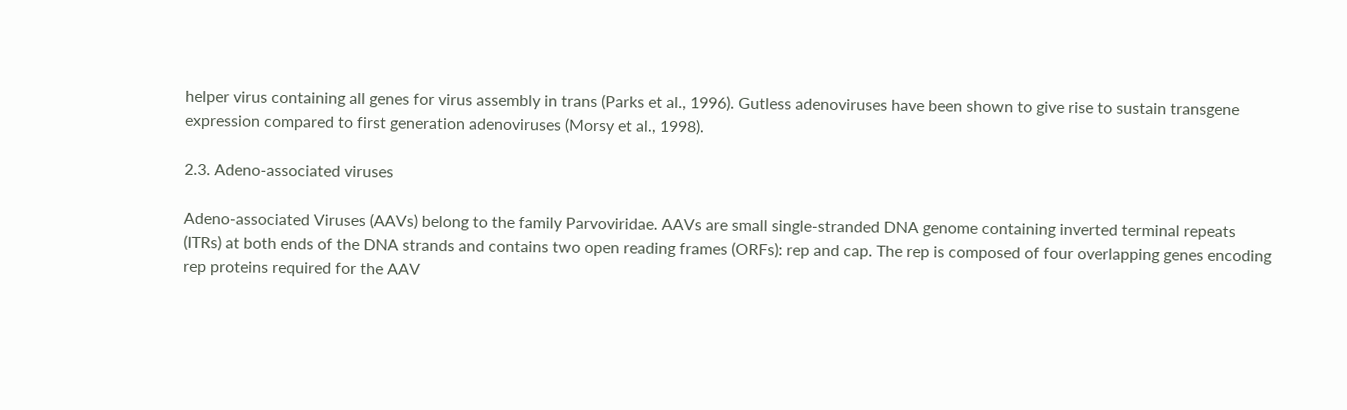helper virus containing all genes for virus assembly in trans (Parks et al., 1996). Gutless adenoviruses have been shown to give rise to sustain transgene expression compared to first generation adenoviruses (Morsy et al., 1998).

2.3. Adeno-associated viruses

Adeno-associated Viruses (AAVs) belong to the family Parvoviridae. AAVs are small single-stranded DNA genome containing inverted terminal repeats (ITRs) at both ends of the DNA strands and contains two open reading frames (ORFs): rep and cap. The rep is composed of four overlapping genes encoding rep proteins required for the AAV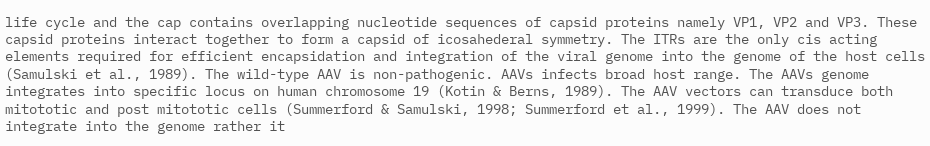life cycle and the cap contains overlapping nucleotide sequences of capsid proteins namely VP1, VP2 and VP3. These capsid proteins interact together to form a capsid of icosahederal symmetry. The ITRs are the only cis acting elements required for efficient encapsidation and integration of the viral genome into the genome of the host cells (Samulski et al., 1989). The wild-type AAV is non-pathogenic. AAVs infects broad host range. The AAVs genome integrates into specific locus on human chromosome 19 (Kotin & Berns, 1989). The AAV vectors can transduce both mitototic and post mitototic cells (Summerford & Samulski, 1998; Summerford et al., 1999). The AAV does not integrate into the genome rather it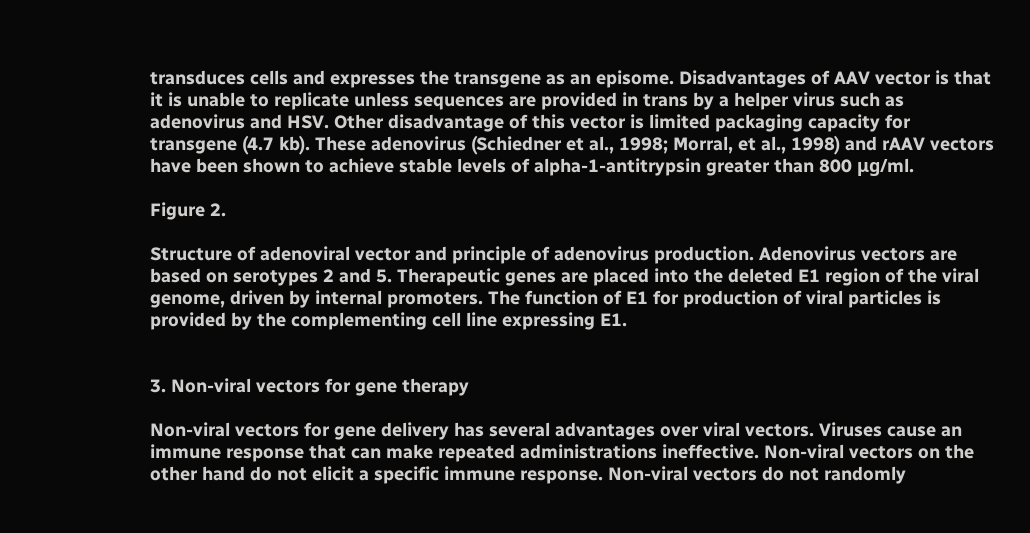transduces cells and expresses the transgene as an episome. Disadvantages of AAV vector is that it is unable to replicate unless sequences are provided in trans by a helper virus such as adenovirus and HSV. Other disadvantage of this vector is limited packaging capacity for transgene (4.7 kb). These adenovirus (Schiedner et al., 1998; Morral, et al., 1998) and rAAV vectors have been shown to achieve stable levels of alpha-1-antitrypsin greater than 800 μg/ml.

Figure 2.

Structure of adenoviral vector and principle of adenovirus production. Adenovirus vectors are based on serotypes 2 and 5. Therapeutic genes are placed into the deleted E1 region of the viral genome, driven by internal promoters. The function of E1 for production of viral particles is provided by the complementing cell line expressing E1.


3. Non-viral vectors for gene therapy

Non-viral vectors for gene delivery has several advantages over viral vectors. Viruses cause an immune response that can make repeated administrations ineffective. Non-viral vectors on the other hand do not elicit a specific immune response. Non-viral vectors do not randomly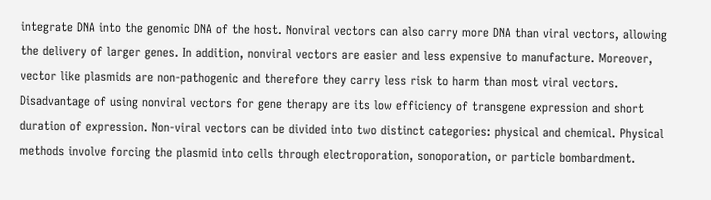integrate DNA into the genomic DNA of the host. Nonviral vectors can also carry more DNA than viral vectors, allowing the delivery of larger genes. In addition, nonviral vectors are easier and less expensive to manufacture. Moreover, vector like plasmids are non-pathogenic and therefore they carry less risk to harm than most viral vectors. Disadvantage of using nonviral vectors for gene therapy are its low efficiency of transgene expression and short duration of expression. Non-viral vectors can be divided into two distinct categories: physical and chemical. Physical methods involve forcing the plasmid into cells through electroporation, sonoporation, or particle bombardment.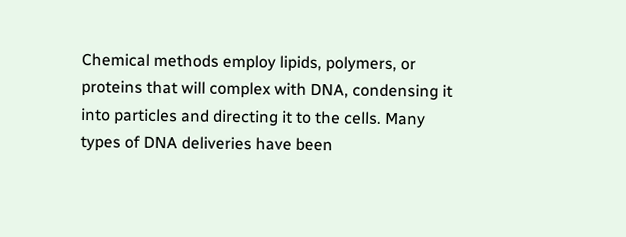Chemical methods employ lipids, polymers, or proteins that will complex with DNA, condensing it into particles and directing it to the cells. Many types of DNA deliveries have been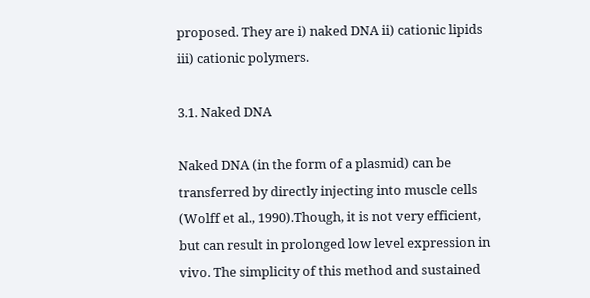proposed. They are i) naked DNA ii) cationic lipids iii) cationic polymers.

3.1. Naked DNA

Naked DNA (in the form of a plasmid) can be transferred by directly injecting into muscle cells (Wolff et al., 1990).Though, it is not very efficient, but can result in prolonged low level expression in vivo. The simplicity of this method and sustained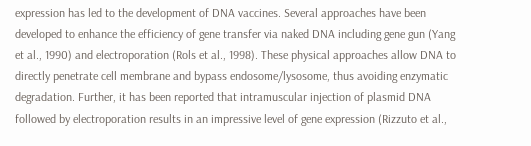expression has led to the development of DNA vaccines. Several approaches have been developed to enhance the efficiency of gene transfer via naked DNA including gene gun (Yang et al., 1990) and electroporation (Rols et al., 1998). These physical approaches allow DNA to directly penetrate cell membrane and bypass endosome/lysosome, thus avoiding enzymatic degradation. Further, it has been reported that intramuscular injection of plasmid DNA followed by electroporation results in an impressive level of gene expression (Rizzuto et al.,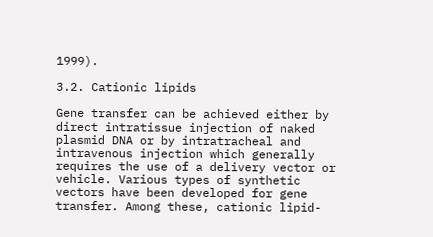1999).

3.2. Cationic lipids

Gene transfer can be achieved either by direct intratissue injection of naked plasmid DNA or by intratracheal and intravenous injection which generally requires the use of a delivery vector or vehicle. Various types of synthetic vectors have been developed for gene transfer. Among these, cationic lipid-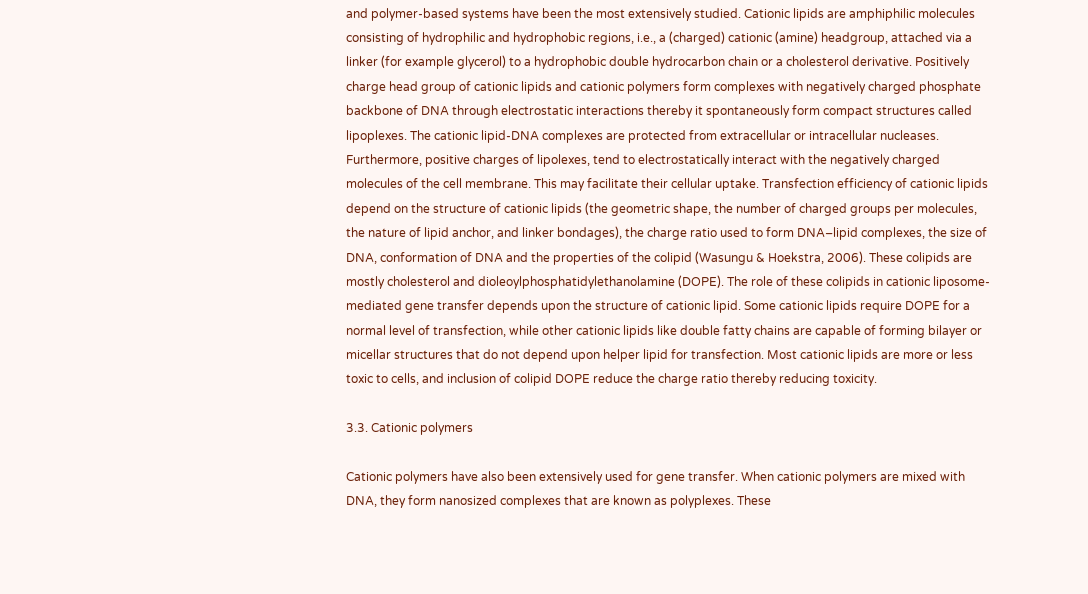and polymer-based systems have been the most extensively studied. Cationic lipids are amphiphilic molecules consisting of hydrophilic and hydrophobic regions, i.e., a (charged) cationic (amine) headgroup, attached via a linker (for example glycerol) to a hydrophobic double hydrocarbon chain or a cholesterol derivative. Positively charge head group of cationic lipids and cationic polymers form complexes with negatively charged phosphate backbone of DNA through electrostatic interactions thereby it spontaneously form compact structures called lipoplexes. The cationic lipid-DNA complexes are protected from extracellular or intracellular nucleases. Furthermore, positive charges of lipolexes, tend to electrostatically interact with the negatively charged molecules of the cell membrane. This may facilitate their cellular uptake. Transfection efficiency of cationic lipids depend on the structure of cationic lipids (the geometric shape, the number of charged groups per molecules, the nature of lipid anchor, and linker bondages), the charge ratio used to form DNA–lipid complexes, the size of DNA, conformation of DNA and the properties of the colipid (Wasungu & Hoekstra, 2006). These colipids are mostly cholesterol and dioleoylphosphatidylethanolamine (DOPE). The role of these colipids in cationic liposome-mediated gene transfer depends upon the structure of cationic lipid. Some cationic lipids require DOPE for a normal level of transfection, while other cationic lipids like double fatty chains are capable of forming bilayer or micellar structures that do not depend upon helper lipid for transfection. Most cationic lipids are more or less toxic to cells, and inclusion of colipid DOPE reduce the charge ratio thereby reducing toxicity.

3.3. Cationic polymers

Cationic polymers have also been extensively used for gene transfer. When cationic polymers are mixed with DNA, they form nanosized complexes that are known as polyplexes. These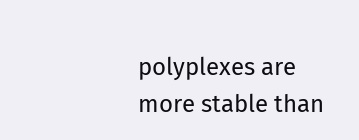polyplexes are more stable than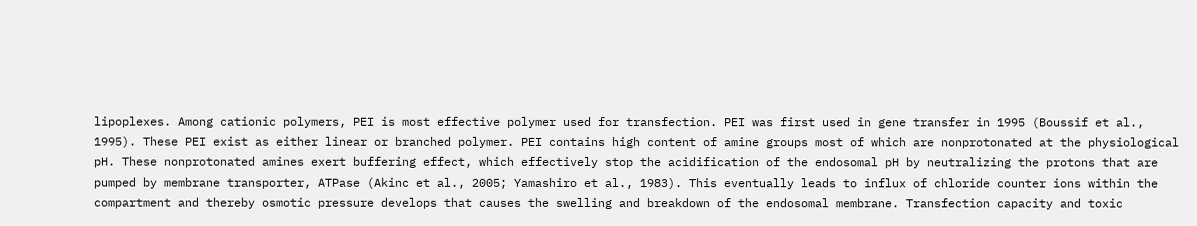lipoplexes. Among cationic polymers, PEI is most effective polymer used for transfection. PEI was first used in gene transfer in 1995 (Boussif et al., 1995). These PEI exist as either linear or branched polymer. PEI contains high content of amine groups most of which are nonprotonated at the physiological pH. These nonprotonated amines exert buffering effect, which effectively stop the acidification of the endosomal pH by neutralizing the protons that are pumped by membrane transporter, ATPase (Akinc et al., 2005; Yamashiro et al., 1983). This eventually leads to influx of chloride counter ions within the compartment and thereby osmotic pressure develops that causes the swelling and breakdown of the endosomal membrane. Transfection capacity and toxic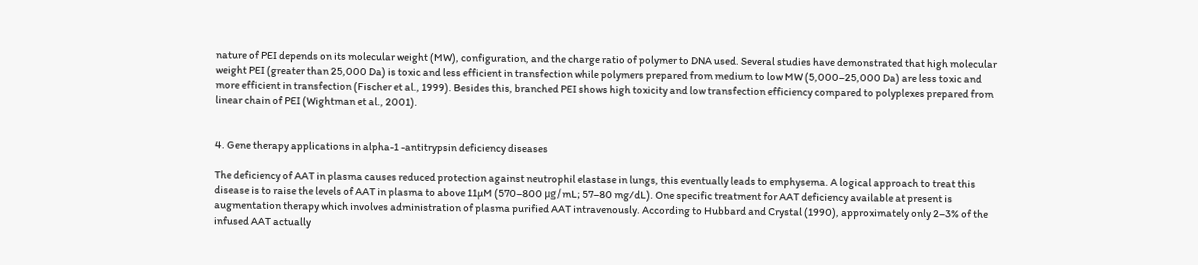nature of PEI depends on its molecular weight (MW), configuration, and the charge ratio of polymer to DNA used. Several studies have demonstrated that high molecular weight PEI (greater than 25,000 Da) is toxic and less efficient in transfection while polymers prepared from medium to low MW (5,000–25,000 Da) are less toxic and more efficient in transfection (Fischer et al., 1999). Besides this, branched PEI shows high toxicity and low transfection efficiency compared to polyplexes prepared from linear chain of PEI (Wightman et al., 2001).


4. Gene therapy applications in alpha-1 -antitrypsin deficiency diseases

The deficiency of AAT in plasma causes reduced protection against neutrophil elastase in lungs, this eventually leads to emphysema. A logical approach to treat this disease is to raise the levels of AAT in plasma to above 11µM (570–800 μg/mL; 57–80 mg/dL). One specific treatment for AAT deficiency available at present is augmentation therapy which involves administration of plasma purified AAT intravenously. According to Hubbard and Crystal (1990), approximately only 2–3% of the infused AAT actually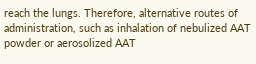reach the lungs. Therefore, alternative routes of administration, such as inhalation of nebulized AAT powder or aerosolized AAT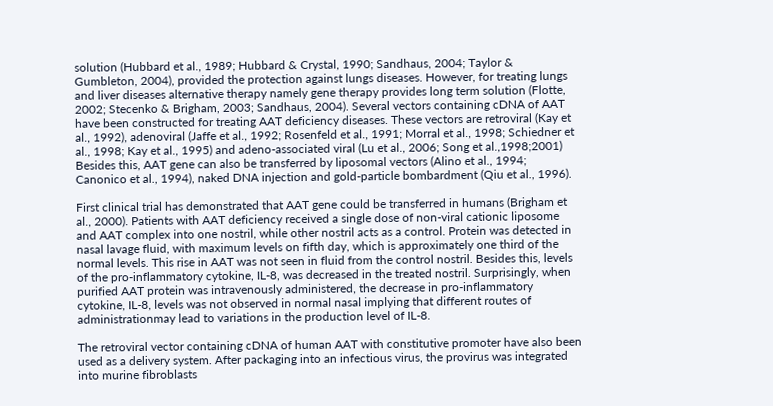solution (Hubbard et al., 1989; Hubbard & Crystal, 1990; Sandhaus, 2004; Taylor & Gumbleton, 2004), provided the protection against lungs diseases. However, for treating lungs and liver diseases alternative therapy namely gene therapy provides long term solution (Flotte, 2002; Stecenko & Brigham, 2003; Sandhaus, 2004). Several vectors containing cDNA of AAT have been constructed for treating AAT deficiency diseases. These vectors are retroviral (Kay et al., 1992), adenoviral (Jaffe et al., 1992; Rosenfeld et al., 1991; Morral et al., 1998; Schiedner et al., 1998; Kay et al., 1995) and adeno-associated viral (Lu et al., 2006; Song et al.,1998;2001) Besides this, AAT gene can also be transferred by liposomal vectors (Alino et al., 1994; Canonico et al., 1994), naked DNA injection and gold-particle bombardment (Qiu et al., 1996).

First clinical trial has demonstrated that AAT gene could be transferred in humans (Brigham et al., 2000). Patients with AAT deficiency received a single dose of non-viral cationic liposome and AAT complex into one nostril, while other nostril acts as a control. Protein was detected in nasal lavage fluid, with maximum levels on fifth day, which is approximately one third of the normal levels. This rise in AAT was not seen in fluid from the control nostril. Besides this, levels of the pro-inflammatory cytokine, IL-8, was decreased in the treated nostril. Surprisingly, when purified AAT protein was intravenously administered, the decrease in pro-inflammatory cytokine, IL-8, levels was not observed in normal nasal implying that different routes of administrationmay lead to variations in the production level of IL-8.

The retroviral vector containing cDNA of human AAT with constitutive promoter have also been used as a delivery system. After packaging into an infectious virus, the provirus was integrated into murine fibroblasts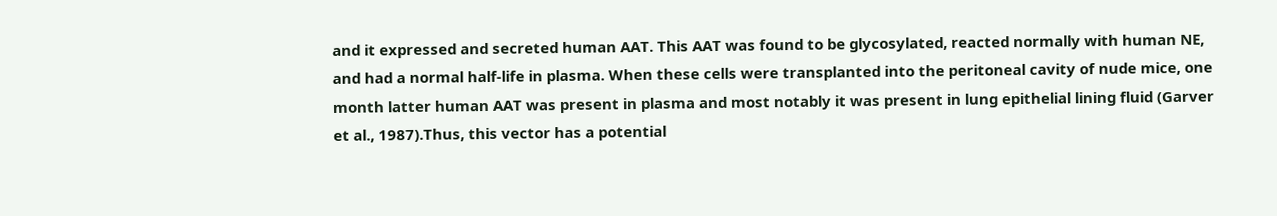and it expressed and secreted human AAT. This AAT was found to be glycosylated, reacted normally with human NE, and had a normal half-life in plasma. When these cells were transplanted into the peritoneal cavity of nude mice, one month latter human AAT was present in plasma and most notably it was present in lung epithelial lining fluid (Garver et al., 1987).Thus, this vector has a potential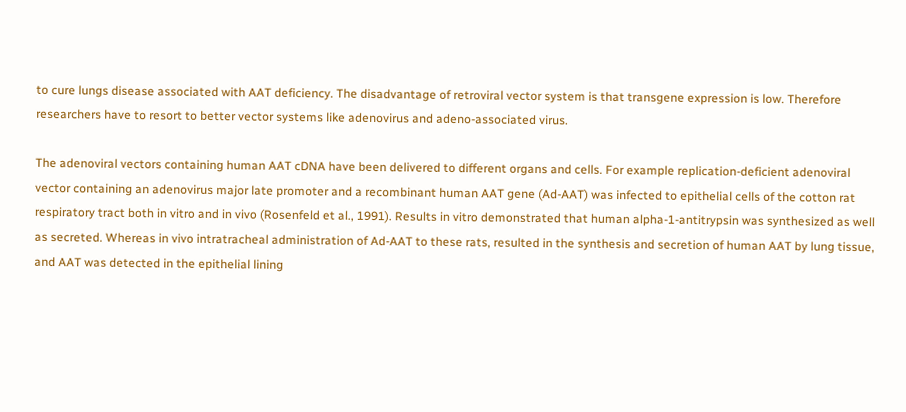to cure lungs disease associated with AAT deficiency. The disadvantage of retroviral vector system is that transgene expression is low. Therefore researchers have to resort to better vector systems like adenovirus and adeno-associated virus.

The adenoviral vectors containing human AAT cDNA have been delivered to different organs and cells. For example replication-deficient adenoviral vector containing an adenovirus major late promoter and a recombinant human AAT gene (Ad-AAT) was infected to epithelial cells of the cotton rat respiratory tract both in vitro and in vivo (Rosenfeld et al., 1991). Results in vitro demonstrated that human alpha-1-antitrypsin was synthesized as well as secreted. Whereas in vivo intratracheal administration of Ad-AAT to these rats, resulted in the synthesis and secretion of human AAT by lung tissue, and AAT was detected in the epithelial lining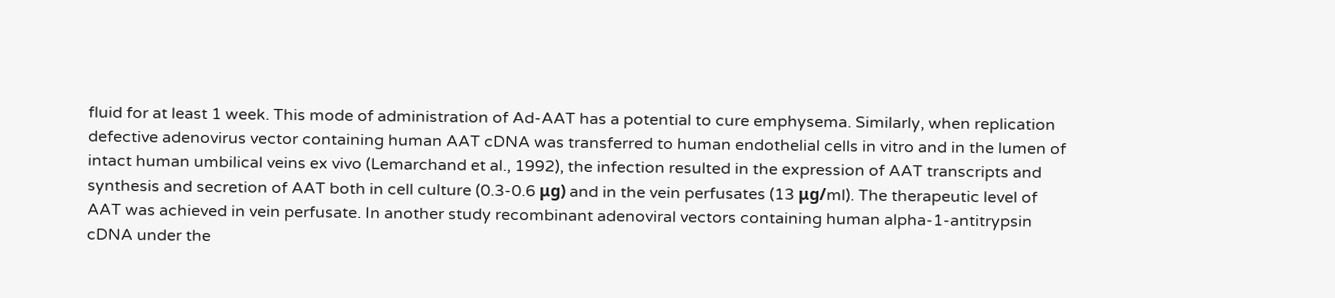fluid for at least 1 week. This mode of administration of Ad-AAT has a potential to cure emphysema. Similarly, when replication defective adenovirus vector containing human AAT cDNA was transferred to human endothelial cells in vitro and in the lumen of intact human umbilical veins ex vivo (Lemarchand et al., 1992), the infection resulted in the expression of AAT transcripts and synthesis and secretion of AAT both in cell culture (0.3-0.6 μg) and in the vein perfusates (13 μg/ml). The therapeutic level of AAT was achieved in vein perfusate. In another study recombinant adenoviral vectors containing human alpha-1-antitrypsin cDNA under the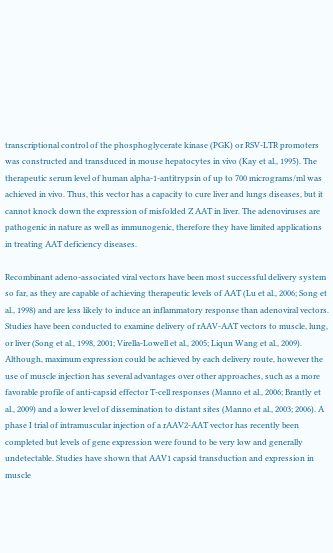transcriptional control of the phosphoglycerate kinase (PGK) or RSV-LTR promoters was constructed and transduced in mouse hepatocytes in vivo (Kay et al., 1995). The therapeutic serum level of human alpha-1-antitrypsin of up to 700 micrograms/ml was achieved in vivo. Thus, this vector has a capacity to cure liver and lungs diseases, but it cannot knock down the expression of misfolded Z AAT in liver. The adenoviruses are pathogenic in nature as well as immunogenic, therefore they have limited applications in treating AAT deficiency diseases.

Recombinant adeno-associated viral vectors have been most successful delivery system so far, as they are capable of achieving therapeutic levels of AAT (Lu et al., 2006; Song et al., 1998) and are less likely to induce an inflammatory response than adenoviral vectors. Studies have been conducted to examine delivery of rAAV-AAT vectors to muscle, lung, or liver (Song et al., 1998, 2001; Virella-Lowell et al., 2005; Liqun Wang et al., 2009). Although, maximum expression could be achieved by each delivery route, however the use of muscle injection has several advantages over other approaches, such as a more favorable profile of anti-capsid effector T-cell responses (Manno et al., 2006; Brantly et al., 2009) and a lower level of dissemination to distant sites (Manno et al., 2003; 2006). A phase I trial of intramuscular injection of a rAAV2-AAT vector has recently been completed but levels of gene expression were found to be very low and generally undetectable. Studies have shown that AAV1 capsid transduction and expression in muscle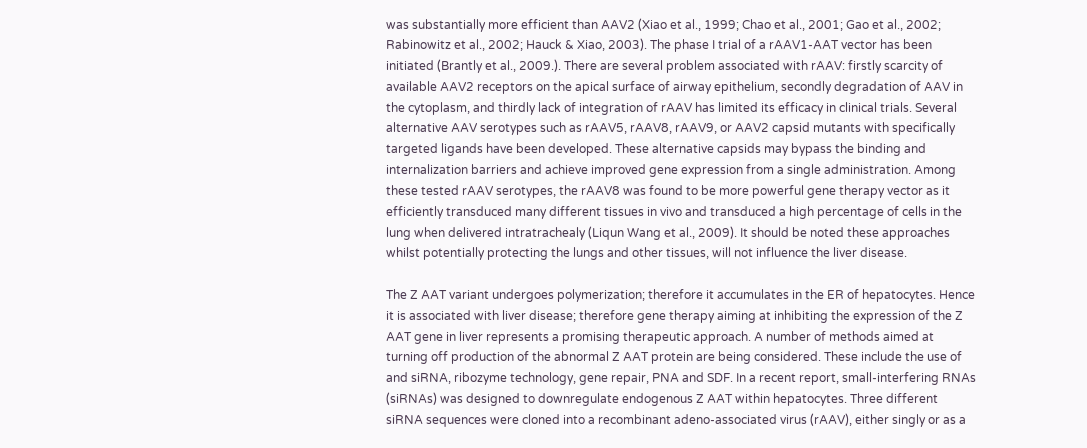was substantially more efficient than AAV2 (Xiao et al., 1999; Chao et al., 2001; Gao et al., 2002; Rabinowitz et al., 2002; Hauck & Xiao, 2003). The phase I trial of a rAAV1-AAT vector has been initiated (Brantly et al., 2009.). There are several problem associated with rAAV: firstly scarcity of available AAV2 receptors on the apical surface of airway epithelium, secondly degradation of AAV in the cytoplasm, and thirdly lack of integration of rAAV has limited its efficacy in clinical trials. Several alternative AAV serotypes such as rAAV5, rAAV8, rAAV9, or AAV2 capsid mutants with specifically targeted ligands have been developed. These alternative capsids may bypass the binding and internalization barriers and achieve improved gene expression from a single administration. Among these tested rAAV serotypes, the rAAV8 was found to be more powerful gene therapy vector as it efficiently transduced many different tissues in vivo and transduced a high percentage of cells in the lung when delivered intratrachealy (Liqun Wang et al., 2009). It should be noted these approaches whilst potentially protecting the lungs and other tissues, will not influence the liver disease.

The Z AAT variant undergoes polymerization; therefore it accumulates in the ER of hepatocytes. Hence it is associated with liver disease; therefore gene therapy aiming at inhibiting the expression of the Z AAT gene in liver represents a promising therapeutic approach. A number of methods aimed at turning off production of the abnormal Z AAT protein are being considered. These include the use of and siRNA, ribozyme technology, gene repair, PNA and SDF. In a recent report, small-interfering RNAs (siRNAs) was designed to downregulate endogenous Z AAT within hepatocytes. Three different siRNA sequences were cloned into a recombinant adeno-associated virus (rAAV), either singly or as a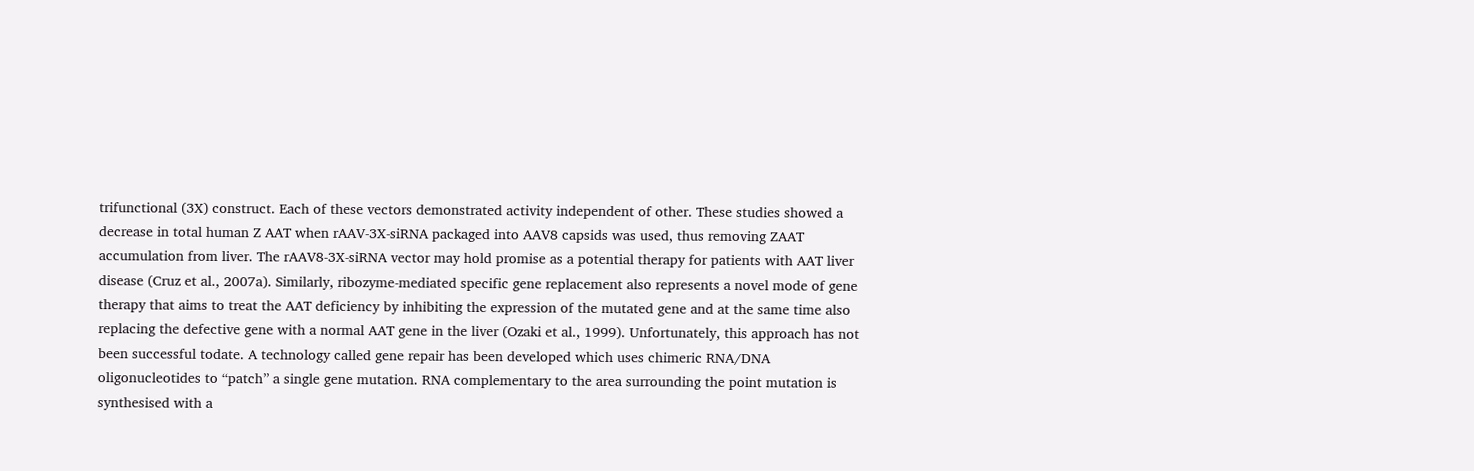trifunctional (3X) construct. Each of these vectors demonstrated activity independent of other. These studies showed a decrease in total human Z AAT when rAAV-3X-siRNA packaged into AAV8 capsids was used, thus removing ZAAT accumulation from liver. The rAAV8-3X-siRNA vector may hold promise as a potential therapy for patients with AAT liver disease (Cruz et al., 2007a). Similarly, ribozyme-mediated specific gene replacement also represents a novel mode of gene therapy that aims to treat the AAT deficiency by inhibiting the expression of the mutated gene and at the same time also replacing the defective gene with a normal AAT gene in the liver (Ozaki et al., 1999). Unfortunately, this approach has not been successful todate. A technology called gene repair has been developed which uses chimeric RNA/DNA oligonucleotides to ‘‘patch’’ a single gene mutation. RNA complementary to the area surrounding the point mutation is synthesised with a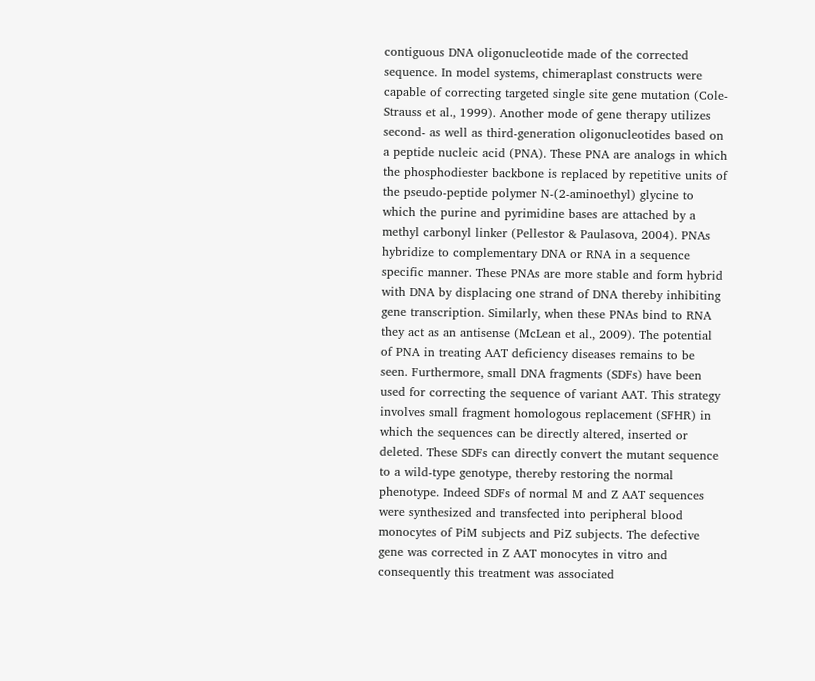contiguous DNA oligonucleotide made of the corrected sequence. In model systems, chimeraplast constructs were capable of correcting targeted single site gene mutation (Cole-Strauss et al., 1999). Another mode of gene therapy utilizes second- as well as third-generation oligonucleotides based on a peptide nucleic acid (PNA). These PNA are analogs in which the phosphodiester backbone is replaced by repetitive units of the pseudo-peptide polymer N-(2-aminoethyl) glycine to which the purine and pyrimidine bases are attached by a methyl carbonyl linker (Pellestor & Paulasova, 2004). PNAs hybridize to complementary DNA or RNA in a sequence specific manner. These PNAs are more stable and form hybrid with DNA by displacing one strand of DNA thereby inhibiting gene transcription. Similarly, when these PNAs bind to RNA they act as an antisense (McLean et al., 2009). The potential of PNA in treating AAT deficiency diseases remains to be seen. Furthermore, small DNA fragments (SDFs) have been used for correcting the sequence of variant AAT. This strategy involves small fragment homologous replacement (SFHR) in which the sequences can be directly altered, inserted or deleted. These SDFs can directly convert the mutant sequence to a wild-type genotype, thereby restoring the normal phenotype. Indeed SDFs of normal M and Z AAT sequences were synthesized and transfected into peripheral blood monocytes of PiM subjects and PiZ subjects. The defective gene was corrected in Z AAT monocytes in vitro and consequently this treatment was associated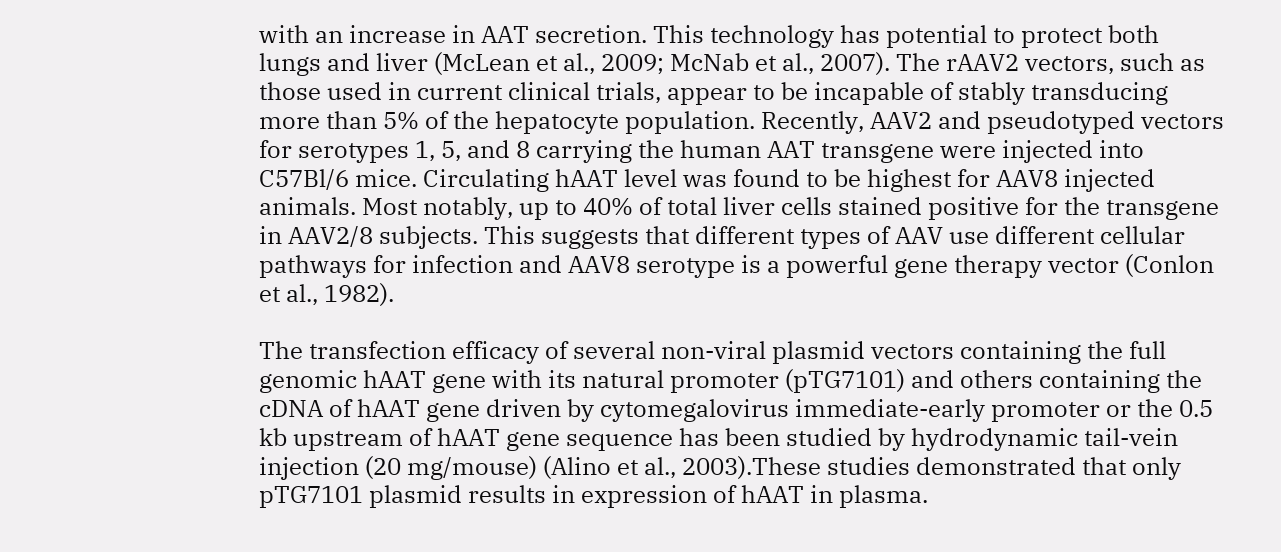with an increase in AAT secretion. This technology has potential to protect both lungs and liver (McLean et al., 2009; McNab et al., 2007). The rAAV2 vectors, such as those used in current clinical trials, appear to be incapable of stably transducing more than 5% of the hepatocyte population. Recently, AAV2 and pseudotyped vectors for serotypes 1, 5, and 8 carrying the human AAT transgene were injected into C57Bl/6 mice. Circulating hAAT level was found to be highest for AAV8 injected animals. Most notably, up to 40% of total liver cells stained positive for the transgene in AAV2/8 subjects. This suggests that different types of AAV use different cellular pathways for infection and AAV8 serotype is a powerful gene therapy vector (Conlon et al., 1982).

The transfection efficacy of several non-viral plasmid vectors containing the full genomic hAAT gene with its natural promoter (pTG7101) and others containing the cDNA of hAAT gene driven by cytomegalovirus immediate-early promoter or the 0.5 kb upstream of hAAT gene sequence has been studied by hydrodynamic tail-vein injection (20 mg/mouse) (Alino et al., 2003).These studies demonstrated that only pTG7101 plasmid results in expression of hAAT in plasma.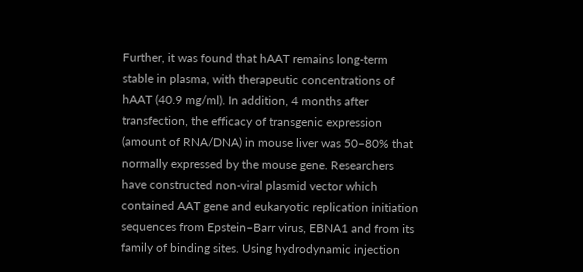Further, it was found that hAAT remains long-term stable in plasma, with therapeutic concentrations of hAAT (40.9 mg/ml). In addition, 4 months after transfection, the efficacy of transgenic expression (amount of RNA/DNA) in mouse liver was 50–80% that normally expressed by the mouse gene. Researchers have constructed non-viral plasmid vector which contained AAT gene and eukaryotic replication initiation sequences from Epstein–Barr virus, EBNA1 and from its family of binding sites. Using hydrodynamic injection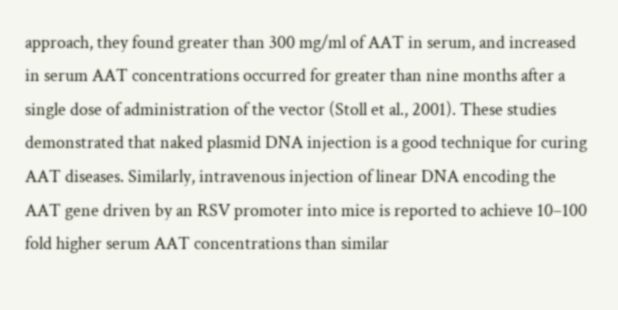approach, they found greater than 300 mg/ml of AAT in serum, and increased in serum AAT concentrations occurred for greater than nine months after a single dose of administration of the vector (Stoll et al., 2001). These studies demonstrated that naked plasmid DNA injection is a good technique for curing AAT diseases. Similarly, intravenous injection of linear DNA encoding the AAT gene driven by an RSV promoter into mice is reported to achieve 10–100 fold higher serum AAT concentrations than similar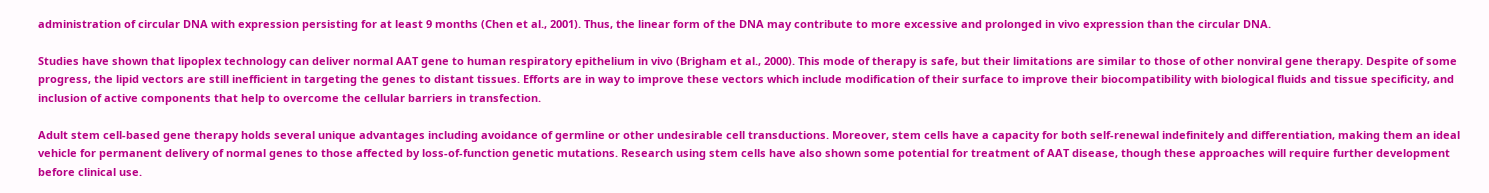administration of circular DNA with expression persisting for at least 9 months (Chen et al., 2001). Thus, the linear form of the DNA may contribute to more excessive and prolonged in vivo expression than the circular DNA.

Studies have shown that lipoplex technology can deliver normal AAT gene to human respiratory epithelium in vivo (Brigham et al., 2000). This mode of therapy is safe, but their limitations are similar to those of other nonviral gene therapy. Despite of some progress, the lipid vectors are still inefficient in targeting the genes to distant tissues. Efforts are in way to improve these vectors which include modification of their surface to improve their biocompatibility with biological fluids and tissue specificity, and inclusion of active components that help to overcome the cellular barriers in transfection.

Adult stem cell-based gene therapy holds several unique advantages including avoidance of germline or other undesirable cell transductions. Moreover, stem cells have a capacity for both self-renewal indefinitely and differentiation, making them an ideal vehicle for permanent delivery of normal genes to those affected by loss-of-function genetic mutations. Research using stem cells have also shown some potential for treatment of AAT disease, though these approaches will require further development before clinical use.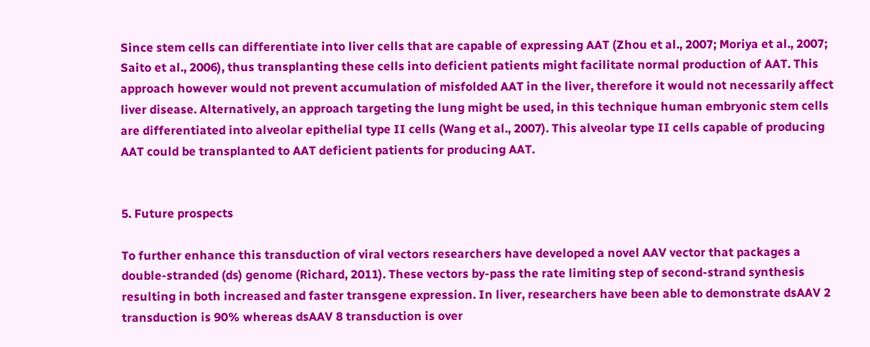Since stem cells can differentiate into liver cells that are capable of expressing AAT (Zhou et al., 2007; Moriya et al., 2007; Saito et al., 2006), thus transplanting these cells into deficient patients might facilitate normal production of AAT. This approach however would not prevent accumulation of misfolded AAT in the liver, therefore it would not necessarily affect liver disease. Alternatively, an approach targeting the lung might be used, in this technique human embryonic stem cells are differentiated into alveolar epithelial type II cells (Wang et al., 2007). This alveolar type II cells capable of producing AAT could be transplanted to AAT deficient patients for producing AAT.


5. Future prospects

To further enhance this transduction of viral vectors researchers have developed a novel AAV vector that packages a double-stranded (ds) genome (Richard, 2011). These vectors by-pass the rate limiting step of second-strand synthesis resulting in both increased and faster transgene expression. In liver, researchers have been able to demonstrate dsAAV 2 transduction is 90% whereas dsAAV 8 transduction is over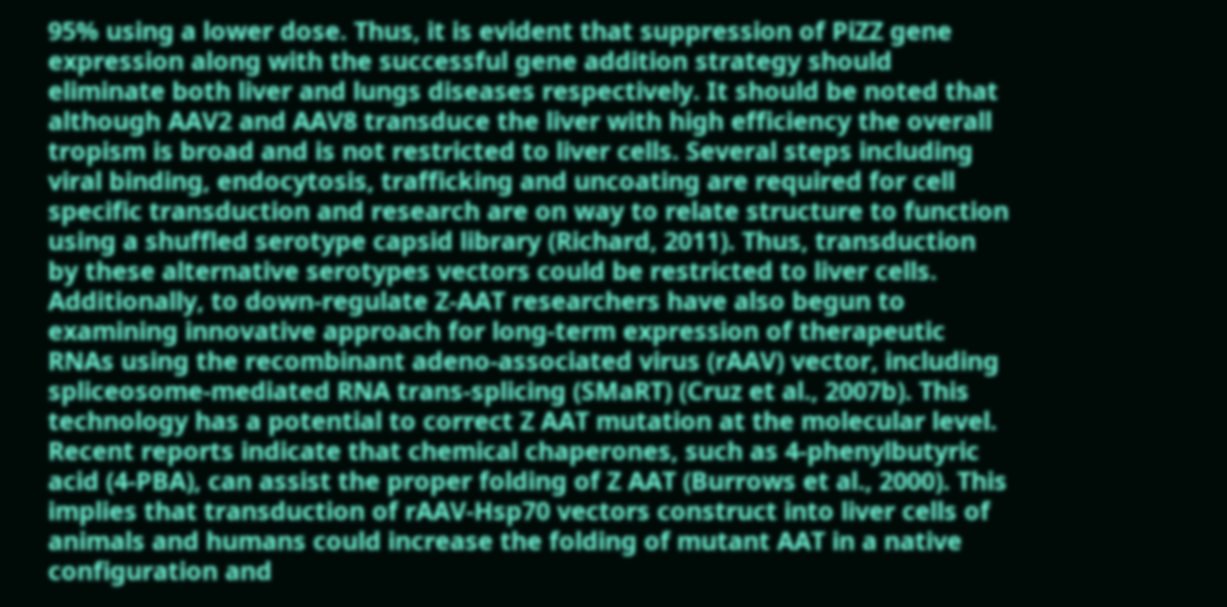95% using a lower dose. Thus, it is evident that suppression of PiZZ gene expression along with the successful gene addition strategy should eliminate both liver and lungs diseases respectively. It should be noted that although AAV2 and AAV8 transduce the liver with high efficiency the overall tropism is broad and is not restricted to liver cells. Several steps including viral binding, endocytosis, trafficking and uncoating are required for cell specific transduction and research are on way to relate structure to function using a shuffled serotype capsid library (Richard, 2011). Thus, transduction by these alternative serotypes vectors could be restricted to liver cells. Additionally, to down-regulate Z-AAT researchers have also begun to examining innovative approach for long-term expression of therapeutic RNAs using the recombinant adeno-associated virus (rAAV) vector, including spliceosome-mediated RNA trans-splicing (SMaRT) (Cruz et al., 2007b). This technology has a potential to correct Z AAT mutation at the molecular level. Recent reports indicate that chemical chaperones, such as 4-phenylbutyric acid (4-PBA), can assist the proper folding of Z AAT (Burrows et al., 2000). This implies that transduction of rAAV-Hsp70 vectors construct into liver cells of animals and humans could increase the folding of mutant AAT in a native configuration and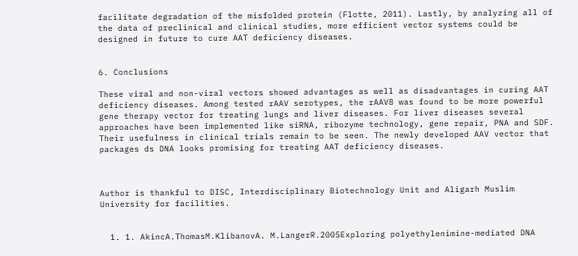facilitate degradation of the misfolded protein (Flotte, 2011). Lastly, by analyzing all of the data of preclinical and clinical studies, more efficient vector systems could be designed in future to cure AAT deficiency diseases.


6. Conclusions

These viral and non-viral vectors showed advantages as well as disadvantages in curing AAT deficiency diseases. Among tested rAAV serotypes, the rAAV8 was found to be more powerful gene therapy vector for treating lungs and liver diseases. For liver diseases several approaches have been implemented like siRNA, ribozyme technology, gene repair, PNA and SDF. Their usefulness in clinical trials remain to be seen. The newly developed AAV vector that packages ds DNA looks promising for treating AAT deficiency diseases.



Author is thankful to DISC, Interdisciplinary Biotechnology Unit and Aligarh Muslim University for facilities.


  1. 1. AkincA.ThomasM.KlibanovA. M.LangerR.2005Exploring polyethylenimine-mediated DNA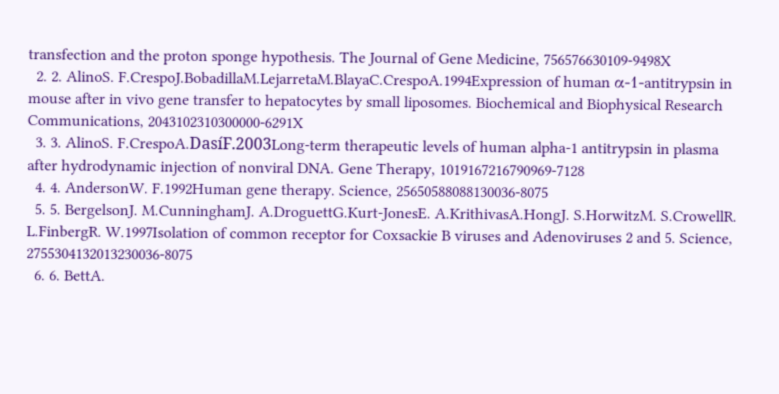transfection and the proton sponge hypothesis. The Journal of Gene Medicine, 756576630109-9498X
  2. 2. AlinoS. F.CrespoJ.BobadillaM.LejarretaM.BlayaC.CrespoA.1994Expression of human α-1-antitrypsin in mouse after in vivo gene transfer to hepatocytes by small liposomes. Biochemical and Biophysical Research Communications, 2043102310300000-6291X
  3. 3. AlinoS. F.CrespoA.DasíF.2003Long-term therapeutic levels of human alpha-1 antitrypsin in plasma after hydrodynamic injection of nonviral DNA. Gene Therapy, 1019167216790969-7128
  4. 4. AndersonW. F.1992Human gene therapy. Science, 25650588088130036-8075
  5. 5. BergelsonJ. M.CunninghamJ. A.DroguettG.Kurt-JonesE. A.KrithivasA.HongJ. S.HorwitzM. S.CrowellR. L.FinbergR. W.1997Isolation of common receptor for Coxsackie B viruses and Adenoviruses 2 and 5. Science, 2755304132013230036-8075
  6. 6. BettA.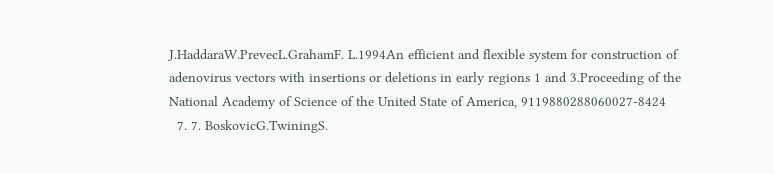J.HaddaraW.PrevecL.GrahamF. L.1994An efficient and flexible system for construction of adenovirus vectors with insertions or deletions in early regions 1 and 3.Proceeding of the National Academy of Science of the United State of America, 9119880288060027-8424
  7. 7. BoskovicG.TwiningS.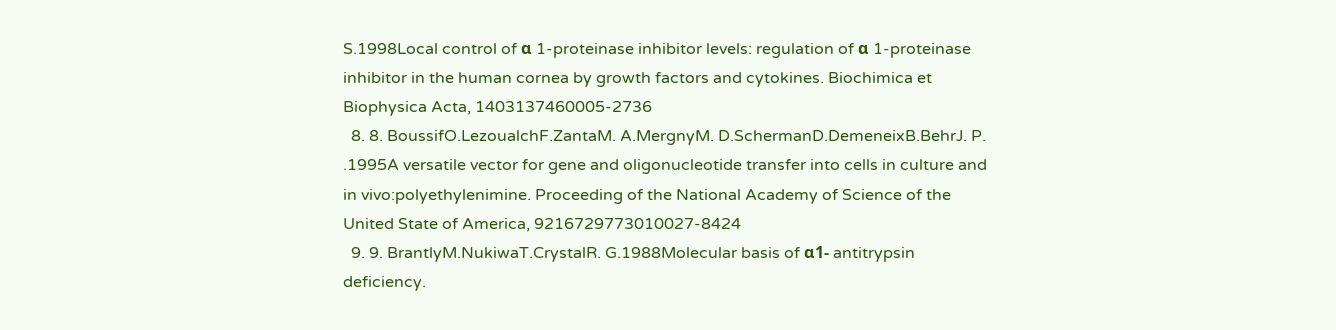S.1998Local control of α 1-proteinase inhibitor levels: regulation of α 1-proteinase inhibitor in the human cornea by growth factors and cytokines. Biochimica et Biophysica Acta, 1403137460005-2736
  8. 8. BoussifO.LezoualchF.ZantaM. A.MergnyM. D.SchermanD.DemeneixB.BehrJ. P. .1995A versatile vector for gene and oligonucleotide transfer into cells in culture and in vivo:polyethylenimine. Proceeding of the National Academy of Science of the United State of America, 9216729773010027-8424
  9. 9. BrantlyM.NukiwaT.CrystalR. G.1988Molecular basis of α1- antitrypsin deficiency.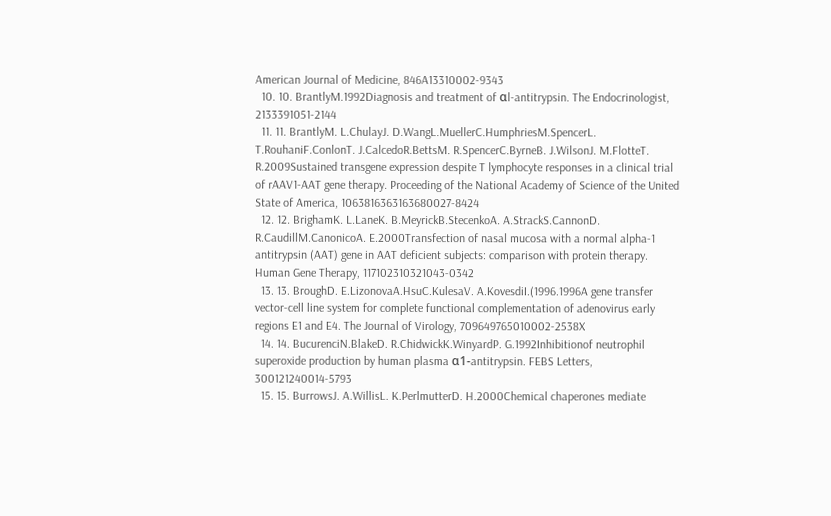American Journal of Medicine, 846A13310002-9343
  10. 10. BrantlyM.1992Diagnosis and treatment of αl-antitrypsin. The Endocrinologist, 2133391051-2144
  11. 11. BrantlyM. L.ChulayJ. D.WangL.MuellerC.HumphriesM.SpencerL. T.RouhaniF.ConlonT. J.CalcedoR.BettsM. R.SpencerC.ByrneB. J.WilsonJ. M.FlotteT. R.2009Sustained transgene expression despite T lymphocyte responses in a clinical trial of rAAV1-AAT gene therapy. Proceeding of the National Academy of Science of the United State of America, 1063816363163680027-8424
  12. 12. BrighamK. L.LaneK. B.MeyrickB.StecenkoA. A.StrackS.CannonD. R.CaudillM.CanonicoA. E.2000Transfection of nasal mucosa with a normal alpha-1 antitrypsin (AAT) gene in AAT deficient subjects: comparison with protein therapy. Human Gene Therapy, 117102310321043-0342
  13. 13. BroughD. E.LizonovaA.HsuC.KulesaV. A.KovesdiI.(1996.1996A gene transfer vector-cell line system for complete functional complementation of adenovirus early regions E1 and E4. The Journal of Virology, 709649765010002-2538X
  14. 14. BucurenciN.BlakeD. R.ChidwickK.WinyardP. G.1992Inhibitionof neutrophil superoxide production by human plasma α1-antitrypsin. FEBS Letters, 300121240014-5793
  15. 15. BurrowsJ. A.WillisL. K.PerlmutterD. H.2000Chemical chaperones mediate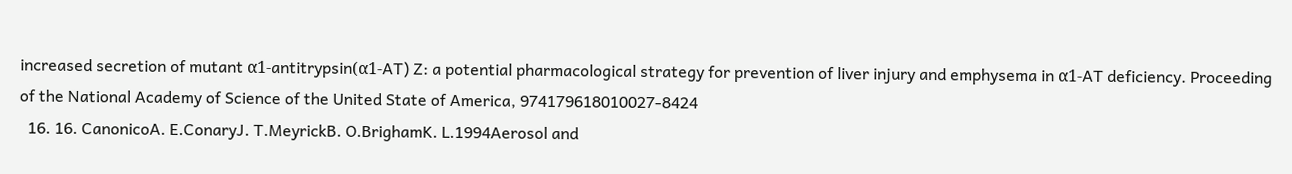increased secretion of mutant α1-antitrypsin(α1-AT) Z: a potential pharmacological strategy for prevention of liver injury and emphysema in α1-AT deficiency. Proceeding of the National Academy of Science of the United State of America, 974179618010027-8424
  16. 16. CanonicoA. E.ConaryJ. T.MeyrickB. O.BrighamK. L.1994Aerosol and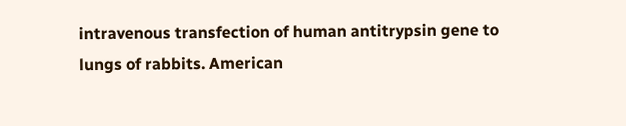intravenous transfection of human antitrypsin gene to lungs of rabbits. American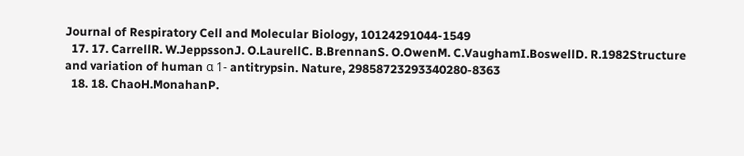Journal of Respiratory Cell and Molecular Biology, 10124291044-1549
  17. 17. CarrellR. W.JeppssonJ. O.LaurellC. B.BrennanS. O.OwenM. C.VaughamI.BoswellD. R.1982Structure and variation of human α 1- antitrypsin. Nature, 29858723293340280-8363
  18. 18. ChaoH.MonahanP.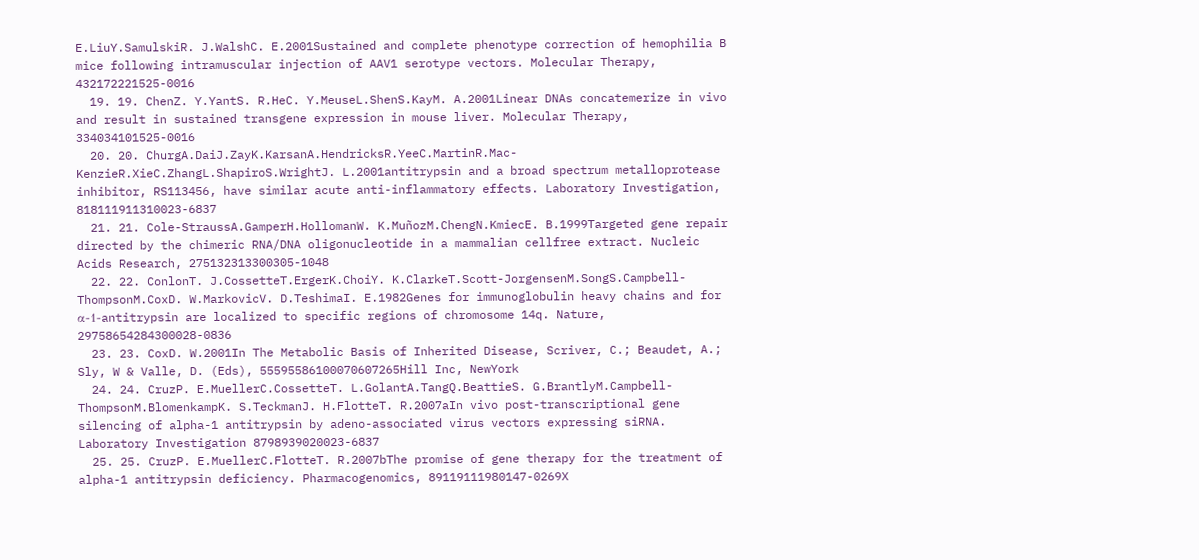E.LiuY.SamulskiR. J.WalshC. E.2001Sustained and complete phenotype correction of hemophilia B mice following intramuscular injection of AAV1 serotype vectors. Molecular Therapy, 432172221525-0016
  19. 19. ChenZ. Y.YantS. R.HeC. Y.MeuseL.ShenS.KayM. A.2001Linear DNAs concatemerize in vivo and result in sustained transgene expression in mouse liver. Molecular Therapy, 334034101525-0016
  20. 20. ChurgA.DaiJ.ZayK.KarsanA.HendricksR.YeeC.MartinR.Mac-KenzieR.XieC.ZhangL.ShapiroS.WrightJ. L.2001antitrypsin and a broad spectrum metalloprotease inhibitor, RS113456, have similar acute anti-inflammatory effects. Laboratory Investigation, 818111911310023-6837
  21. 21. Cole-StraussA.GamperH.HollomanW. K.MuñozM.ChengN.KmiecE. B.1999Targeted gene repair directed by the chimeric RNA/DNA oligonucleotide in a mammalian cellfree extract. Nucleic Acids Research, 275132313300305-1048
  22. 22. ConlonT. J.CossetteT.ErgerK.ChoiY. K.ClarkeT.Scott-JorgensenM.SongS.Campbell-ThompsonM.CoxD. W.MarkovicV. D.TeshimaI. E.1982Genes for immunoglobulin heavy chains and for α-1-antitrypsin are localized to specific regions of chromosome 14q. Nature, 29758654284300028-0836
  23. 23. CoxD. W.2001In The Metabolic Basis of Inherited Disease, Scriver, C.; Beaudet, A.; Sly, W & Valle, D. (Eds), 55595586100070607265Hill Inc, NewYork
  24. 24. CruzP. E.MuellerC.CossetteT. L.GolantA.TangQ.BeattieS. G.BrantlyM.Campbell-ThompsonM.BlomenkampK. S.TeckmanJ. H.FlotteT. R.2007aIn vivo post-transcriptional gene silencing of alpha-1 antitrypsin by adeno-associated virus vectors expressing siRNA. Laboratory Investigation 8798939020023-6837
  25. 25. CruzP. E.MuellerC.FlotteT. R.2007bThe promise of gene therapy for the treatment of alpha-1 antitrypsin deficiency. Pharmacogenomics, 89119111980147-0269X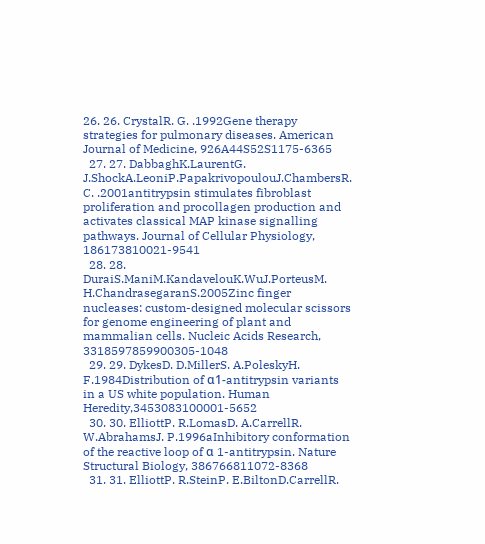26. 26. CrystalR. G. .1992Gene therapy strategies for pulmonary diseases. American Journal of Medicine, 926A44S52S1175-6365
  27. 27. DabbaghK.LaurentG. J.ShockA.LeoniP.PapakrivopoulouJ.ChambersR. C. .2001antitrypsin stimulates fibroblast proliferation and procollagen production and activates classical MAP kinase signalling pathways. Journal of Cellular Physiology, 186173810021-9541
  28. 28. DuraiS.ManiM.KandavelouK.WuJ.PorteusM. H.ChandrasegaranS.2005Zinc finger nucleases: custom-designed molecular scissors for genome engineering of plant and mammalian cells. Nucleic Acids Research, 3318597859900305-1048
  29. 29. DykesD. D.MillerS. A.PoleskyH. F.1984Distribution of α1-antitrypsin variants in a US white population. Human Heredity,3453083100001-5652
  30. 30. ElliottP. R.LomasD. A.CarrellR. W.AbrahamsJ. P.1996aInhibitory conformation of the reactive loop of α 1-antitrypsin. Nature Structural Biology, 386766811072-8368
  31. 31. ElliottP. R.SteinP. E.BiltonD.CarrellR.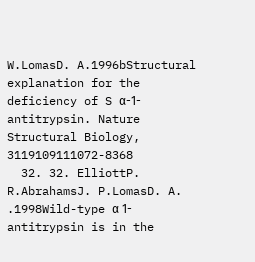W.LomasD. A.1996bStructural explanation for the deficiency of S α-1-antitrypsin. Nature Structural Biology, 3119109111072-8368
  32. 32. ElliottP. R.AbrahamsJ. P.LomasD. A. .1998Wild-type α 1- antitrypsin is in the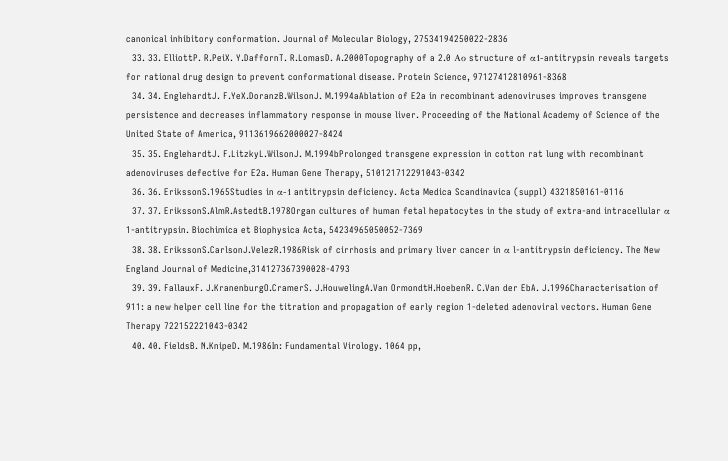canonical inhibitory conformation. Journal of Molecular Biology, 27534194250022-2836
  33. 33. ElliottP. R.PeiX. Y.DaffornT. R.LomasD. A.2000Topography of a 2.0 Aο structure of α1-antitrypsin reveals targets for rational drug design to prevent conformational disease. Protein Science, 97127412810961-8368
  34. 34. EnglehardtJ. F.YeX.DoranzB.WilsonJ. M.1994aAblation of E2a in recombinant adenoviruses improves transgene persistence and decreases inflammatory response in mouse liver. Proceeding of the National Academy of Science of the United State of America, 9113619662000027-8424
  35. 35. EnglehardtJ. F.LitzkyL.WilsonJ. M.1994bProlonged transgene expression in cotton rat lung with recombinant adenoviruses defective for E2a. Human Gene Therapy, 510121712291043-0342
  36. 36. ErikssonS.1965Studies in α-1 antitrypsin deficiency. Acta Medica Scandinavica (suppl) 4321850161-0116
  37. 37. ErikssonS.AlmR.AstedtB.1978Organ cultures of human fetal hepatocytes in the study of extra-and intracellular α 1-antitrypsin. Biochimica et Biophysica Acta, 54234965050052-7369
  38. 38. ErikssonS.CarlsonJ.VelezR.1986Risk of cirrhosis and primary liver cancer in α l-antitrypsin deficiency. The New England Journal of Medicine,314127367390028-4793
  39. 39. FallauxF. J.KranenburgO.CramerS. J.HouwelingA.Van OrmondtH.HoebenR. C.Van der EbA. J.1996Characterisation of 911: a new helper cell line for the titration and propagation of early region 1-deleted adenoviral vectors. Human Gene Therapy 722152221043-0342
  40. 40. FieldsB. N.KnipeD. M.1986In: Fundamental Virology. 1064 pp,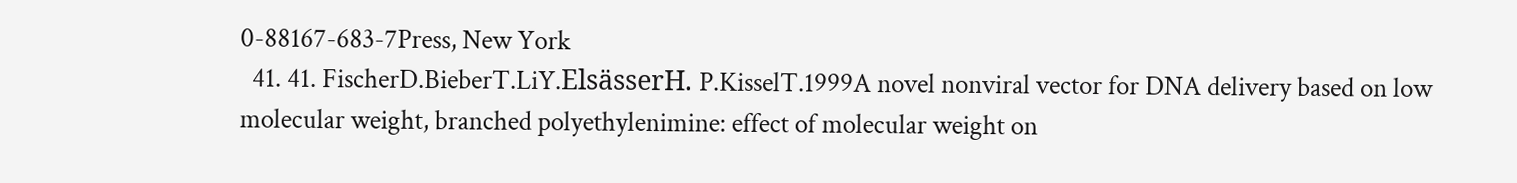0-88167-683-7Press, New York
  41. 41. FischerD.BieberT.LiY.ElsässerH. P.KisselT.1999A novel nonviral vector for DNA delivery based on low molecular weight, branched polyethylenimine: effect of molecular weight on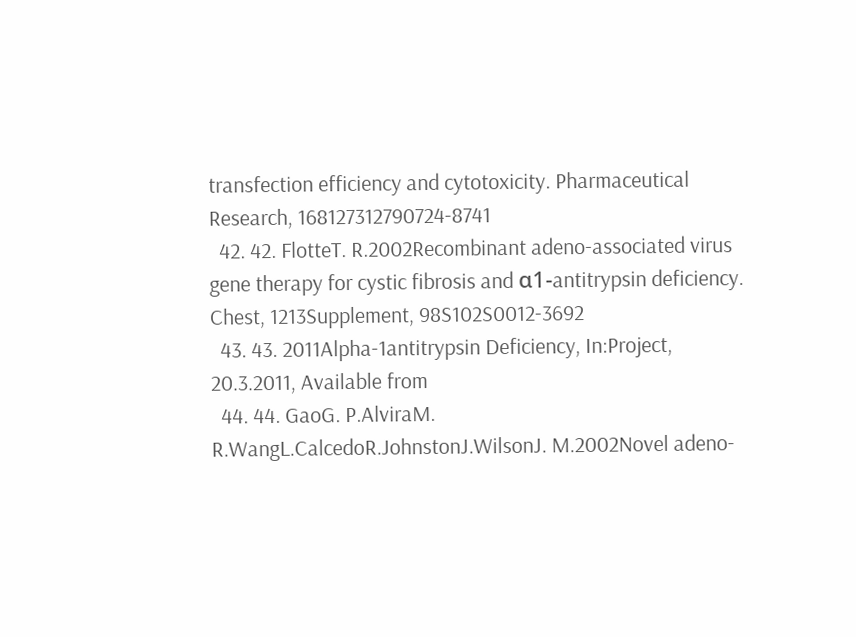transfection efficiency and cytotoxicity. Pharmaceutical Research, 168127312790724-8741
  42. 42. FlotteT. R.2002Recombinant adeno-associated virus gene therapy for cystic fibrosis and α1-antitrypsin deficiency. Chest, 1213Supplement, 98S102S0012-3692
  43. 43. 2011Alpha-1antitrypsin Deficiency, In:Project, 20.3.2011, Available from
  44. 44. GaoG. P.AlviraM. R.WangL.CalcedoR.JohnstonJ.WilsonJ. M.2002Novel adeno-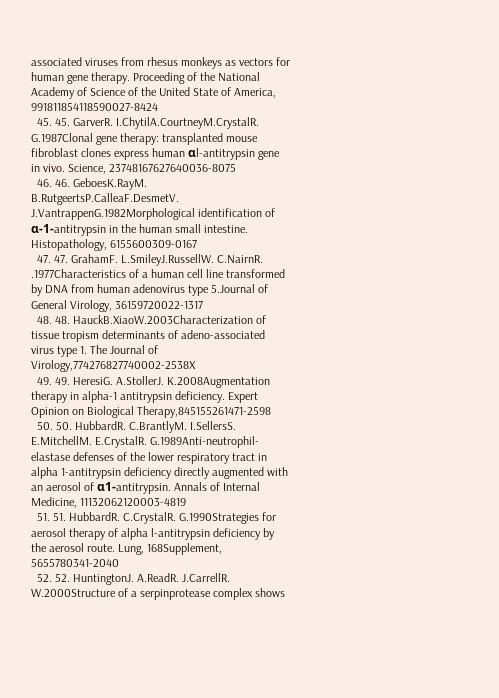associated viruses from rhesus monkeys as vectors for human gene therapy. Proceeding of the National Academy of Science of the United State of America, 991811854118590027-8424
  45. 45. GarverR. I.ChytilA.CourtneyM.CrystalR. G.1987Clonal gene therapy: transplanted mouse fibroblast clones express human αl-antitrypsin gene in vivo. Science, 23748167627640036-8075
  46. 46. GeboesK.RayM. B.RutgeertsP.CalleaF.DesmetV. J.VantrappenG.1982Morphological identification of α-1-antitrypsin in the human small intestine. Histopathology, 6155600309-0167
  47. 47. GrahamF. L.SmileyJ.RussellW. C.NairnR. .1977Characteristics of a human cell line transformed by DNA from human adenovirus type 5.Journal of General Virology, 36159720022-1317
  48. 48. HauckB.XiaoW.2003Characterization of tissue tropism determinants of adeno-associated virus type 1. The Journal of Virology,774276827740002-2538X
  49. 49. HeresiG. A.StollerJ. K.2008Augmentation therapy in alpha-1 antitrypsin deficiency. Expert Opinion on Biological Therapy,845155261471-2598
  50. 50. HubbardR. C.BrantlyM. I.SellersS. E.MitchellM. E.CrystalR. G.1989Anti-neutrophil-elastase defenses of the lower respiratory tract in alpha 1-antitrypsin deficiency directly augmented with an aerosol of α1-antitrypsin. Annals of Internal Medicine, 11132062120003-4819
  51. 51. HubbardR. C.CrystalR. G.1990Strategies for aerosol therapy of alpha l-antitrypsin deficiency by the aerosol route. Lung, 168Supplement, 5655780341-2040
  52. 52. HuntingtonJ. A.ReadR. J.CarrellR. W.2000Structure of a serpinprotease complex shows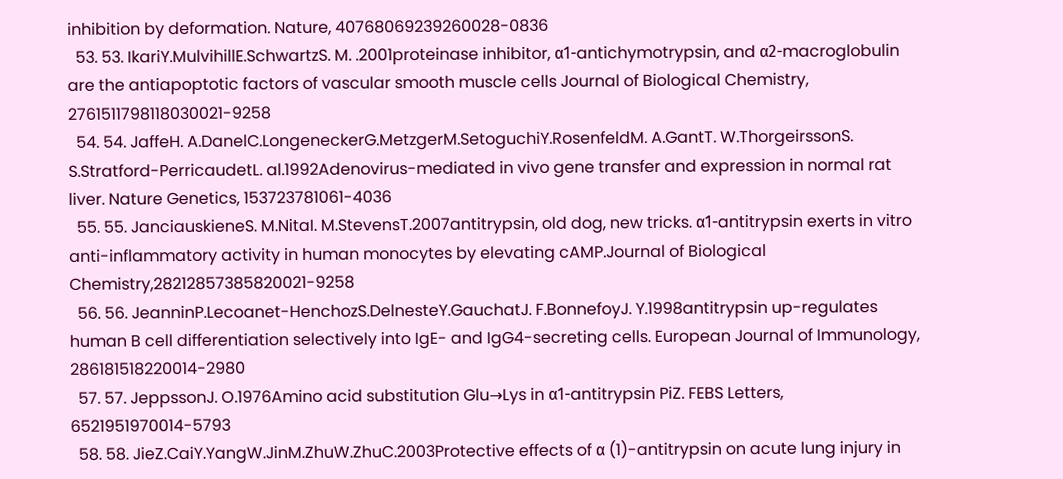inhibition by deformation. Nature, 40768069239260028-0836
  53. 53. IkariY.MulvihillE.SchwartzS. M. .2001proteinase inhibitor, α1-antichymotrypsin, and α2-macroglobulin are the antiapoptotic factors of vascular smooth muscle cells Journal of Biological Chemistry, 2761511798118030021-9258
  54. 54. JaffeH. A.DanelC.LongeneckerG.MetzgerM.SetoguchiY.RosenfeldM. A.GantT. W.ThorgeirssonS. S.Stratford-PerricaudetL. al.1992Adenovirus-mediated in vivo gene transfer and expression in normal rat liver. Nature Genetics, 153723781061-4036
  55. 55. JanciauskieneS. M.NitaI. M.StevensT.2007antitrypsin, old dog, new tricks. α1-antitrypsin exerts in vitro anti-inflammatory activity in human monocytes by elevating cAMP.Journal of Biological Chemistry,28212857385820021-9258
  56. 56. JeanninP.Lecoanet-HenchozS.DelnesteY.GauchatJ. F.BonnefoyJ. Y.1998antitrypsin up-regulates human B cell differentiation selectively into IgE- and IgG4-secreting cells. European Journal of Immunology, 286181518220014-2980
  57. 57. JeppssonJ. O.1976Amino acid substitution Glu→Lys in α1-antitrypsin PiZ. FEBS Letters, 6521951970014-5793
  58. 58. JieZ.CaiY.YangW.JinM.ZhuW.ZhuC.2003Protective effects of α (1)-antitrypsin on acute lung injury in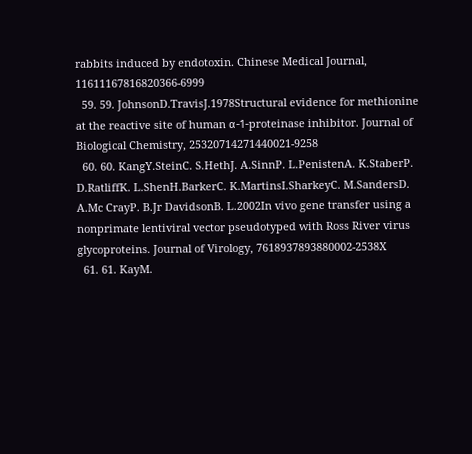rabbits induced by endotoxin. Chinese Medical Journal, 11611167816820366-6999
  59. 59. JohnsonD.TravisJ.1978Structural evidence for methionine at the reactive site of human α-1-proteinase inhibitor. Journal of Biological Chemistry, 25320714271440021-9258
  60. 60. KangY.SteinC. S.HethJ. A.SinnP. L.PenistenA. K.StaberP. D.RatliffK. L.ShenH.BarkerC. K.MartinsI.SharkeyC. M.SandersD. A.Mc CrayP. B.Jr DavidsonB. L.2002In vivo gene transfer using a nonprimate lentiviral vector pseudotyped with Ross River virus glycoproteins. Journal of Virology, 7618937893880002-2538X
  61. 61. KayM.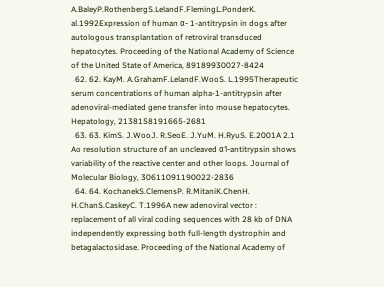A.BaleyP.RothenbergS.LelandF.FlemingL.PonderK. al.1992Expression of human α- 1-antitrypsin in dogs after autologous transplantation of retroviral transduced hepatocytes. Proceeding of the National Academy of Science of the United State of America, 89189930027-8424
  62. 62. KayM. A.GrahamF.LelandF.WooS. L.1995Therapeutic serum concentrations of human alpha-1-antitrypsin after adenoviral-mediated gene transfer into mouse hepatocytes. Hepatology, 2138158191665-2681
  63. 63. KimS. J.WooJ. R.SeoE. J.YuM. H.RyuS. E.2001A 2.1 Ao resolution structure of an uncleaved α1-antitrypsin shows variability of the reactive center and other loops. Journal of Molecular Biology, 30611091190022-2836
  64. 64. KochanekS.ClemensP. R.MitaniK.ChenH. H.ChanS.CaskeyC. T.1996A new adenoviral vector : replacement of all viral coding sequences with 28 kb of DNA independently expressing both full-length dystrophin and betagalactosidase. Proceeding of the National Academy of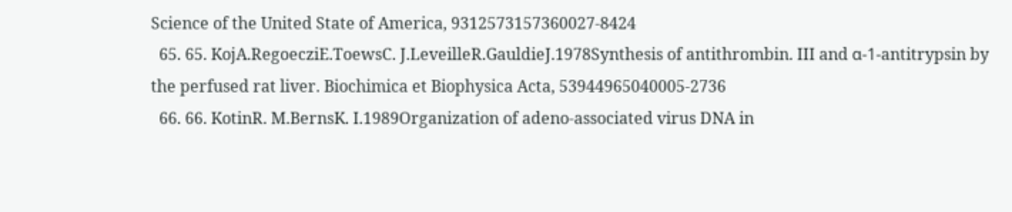Science of the United State of America, 9312573157360027-8424
  65. 65. KojA.RegoecziE.ToewsC. J.LeveilleR.GauldieJ.1978Synthesis of antithrombin. III and α-1-antitrypsin by the perfused rat liver. Biochimica et Biophysica Acta, 53944965040005-2736
  66. 66. KotinR. M.BernsK. I.1989Organization of adeno-associated virus DNA in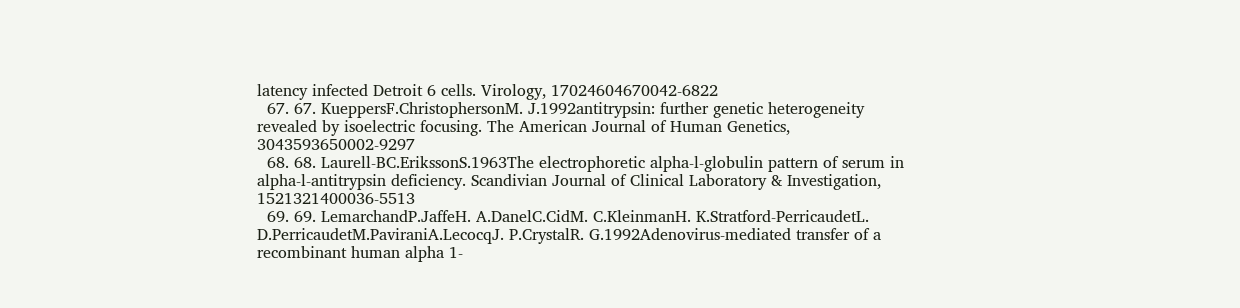latency infected Detroit 6 cells. Virology, 17024604670042-6822
  67. 67. KueppersF.ChristophersonM. J.1992antitrypsin: further genetic heterogeneity revealed by isoelectric focusing. The American Journal of Human Genetics, 3043593650002-9297
  68. 68. Laurell-BC.ErikssonS.1963The electrophoretic alpha-l-globulin pattern of serum in alpha-l-antitrypsin deficiency. Scandivian Journal of Clinical Laboratory & Investigation, 1521321400036-5513
  69. 69. LemarchandP.JaffeH. A.DanelC.CidM. C.KleinmanH. K.Stratford-PerricaudetL. D.PerricaudetM.PaviraniA.LecocqJ. P.CrystalR. G.1992Adenovirus-mediated transfer of a recombinant human alpha 1-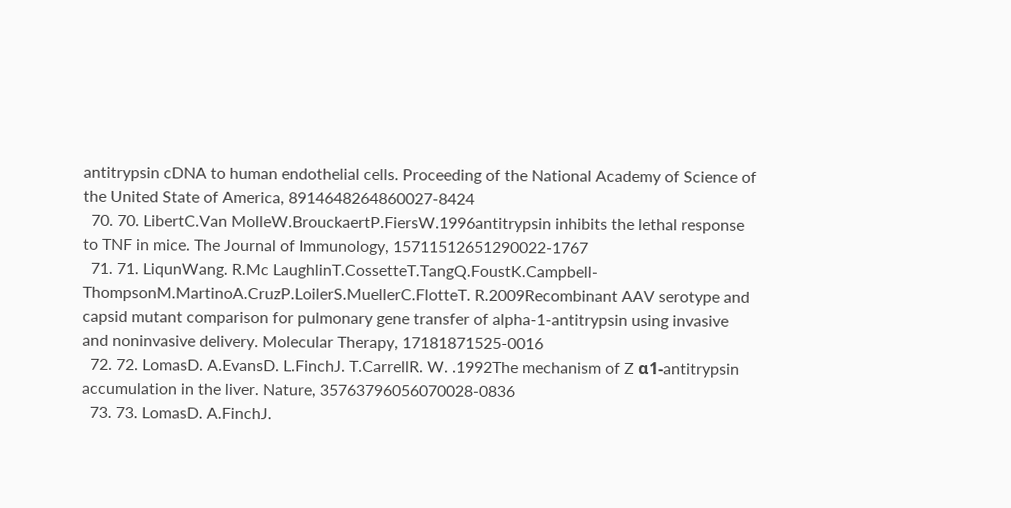antitrypsin cDNA to human endothelial cells. Proceeding of the National Academy of Science of the United State of America, 8914648264860027-8424
  70. 70. LibertC.Van MolleW.BrouckaertP.FiersW.1996antitrypsin inhibits the lethal response to TNF in mice. The Journal of Immunology, 15711512651290022-1767
  71. 71. LiqunWang. R.Mc LaughlinT.CossetteT.TangQ.FoustK.Campbell-ThompsonM.MartinoA.CruzP.LoilerS.MuellerC.FlotteT. R.2009Recombinant AAV serotype and capsid mutant comparison for pulmonary gene transfer of alpha-1-antitrypsin using invasive and noninvasive delivery. Molecular Therapy, 17181871525-0016
  72. 72. LomasD. A.EvansD. L.FinchJ. T.CarrellR. W. .1992The mechanism of Z α1-antitrypsin accumulation in the liver. Nature, 35763796056070028-0836
  73. 73. LomasD. A.FinchJ.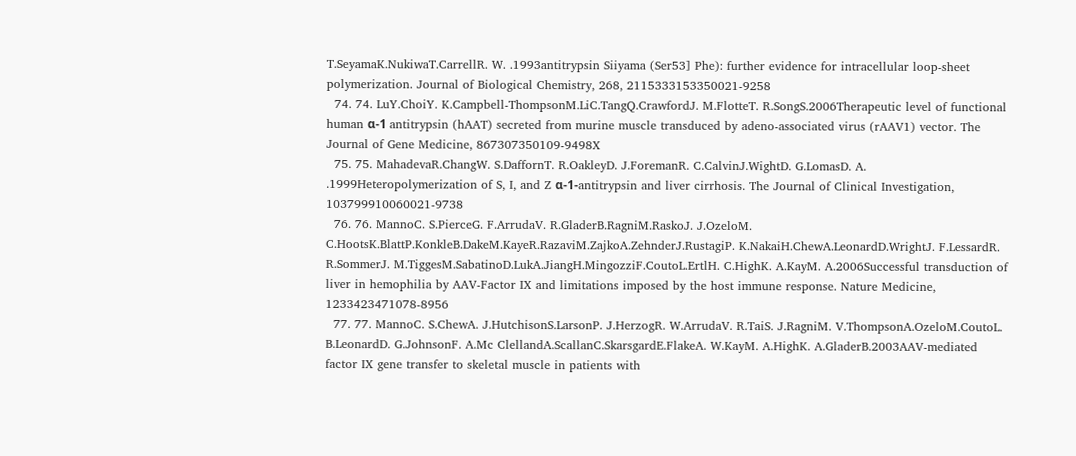T.SeyamaK.NukiwaT.CarrellR. W. .1993antitrypsin Siiyama (Ser53] Phe): further evidence for intracellular loop-sheet polymerization. Journal of Biological Chemistry, 268, 2115333153350021-9258
  74. 74. LuY.ChoiY. K.Campbell-ThompsonM.LiC.TangQ.CrawfordJ. M.FlotteT. R.SongS.2006Therapeutic level of functional human α-1 antitrypsin (hAAT) secreted from murine muscle transduced by adeno-associated virus (rAAV1) vector. The Journal of Gene Medicine, 867307350109-9498X
  75. 75. MahadevaR.ChangW. S.DaffornT. R.OakleyD. J.ForemanR. C.CalvinJ.WightD. G.LomasD. A. .1999Heteropolymerization of S, I, and Z α-1-antitrypsin and liver cirrhosis. The Journal of Clinical Investigation, 103799910060021-9738
  76. 76. MannoC. S.PierceG. F.ArrudaV. R.GladerB.RagniM.RaskoJ. J.OzeloM. C.HootsK.BlattP.KonkleB.DakeM.KayeR.RazaviM.ZajkoA.ZehnderJ.RustagiP. K.NakaiH.ChewA.LeonardD.WrightJ. F.LessardR. R.SommerJ. M.TiggesM.SabatinoD.LukA.JiangH.MingozziF.CoutoL.ErtlH. C.HighK. A.KayM. A.2006Successful transduction of liver in hemophilia by AAV-Factor IX and limitations imposed by the host immune response. Nature Medicine, 1233423471078-8956
  77. 77. MannoC. S.ChewA. J.HutchisonS.LarsonP. J.HerzogR. W.ArrudaV. R.TaiS. J.RagniM. V.ThompsonA.OzeloM.CoutoL. B.LeonardD. G.JohnsonF. A.Mc ClellandA.ScallanC.SkarsgardE.FlakeA. W.KayM. A.HighK. A.GladerB.2003AAV-mediated factor IX gene transfer to skeletal muscle in patients with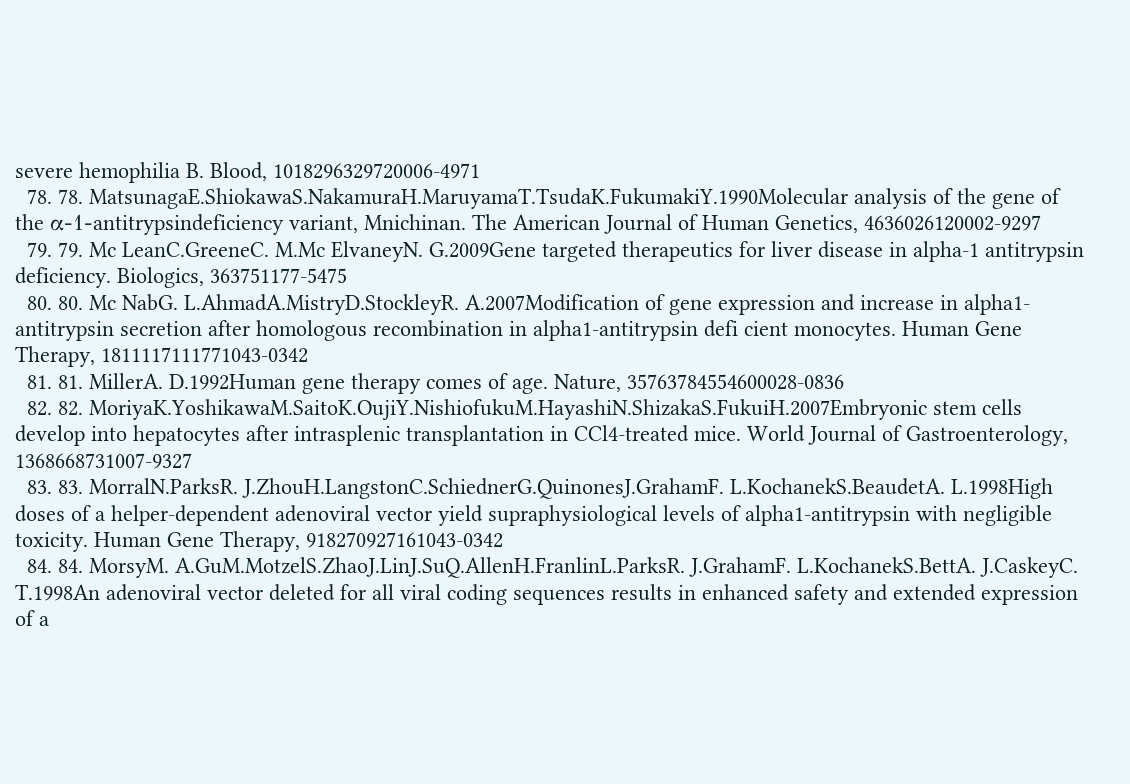severe hemophilia B. Blood, 1018296329720006-4971
  78. 78. MatsunagaE.ShiokawaS.NakamuraH.MaruyamaT.TsudaK.FukumakiY.1990Molecular analysis of the gene of the α-1-antitrypsindeficiency variant, Mnichinan. The American Journal of Human Genetics, 4636026120002-9297
  79. 79. Mc LeanC.GreeneC. M.Mc ElvaneyN. G.2009Gene targeted therapeutics for liver disease in alpha-1 antitrypsin deficiency. Biologics, 363751177-5475
  80. 80. Mc NabG. L.AhmadA.MistryD.StockleyR. A.2007Modification of gene expression and increase in alpha1-antitrypsin secretion after homologous recombination in alpha1-antitrypsin defi cient monocytes. Human Gene Therapy, 1811117111771043-0342
  81. 81. MillerA. D.1992Human gene therapy comes of age. Nature, 35763784554600028-0836
  82. 82. MoriyaK.YoshikawaM.SaitoK.OujiY.NishiofukuM.HayashiN.ShizakaS.FukuiH.2007Embryonic stem cells develop into hepatocytes after intrasplenic transplantation in CCl4-treated mice. World Journal of Gastroenterology, 1368668731007-9327
  83. 83. MorralN.ParksR. J.ZhouH.LangstonC.SchiednerG.QuinonesJ.GrahamF. L.KochanekS.BeaudetA. L.1998High doses of a helper-dependent adenoviral vector yield supraphysiological levels of alpha1-antitrypsin with negligible toxicity. Human Gene Therapy, 918270927161043-0342
  84. 84. MorsyM. A.GuM.MotzelS.ZhaoJ.LinJ.SuQ.AllenH.FranlinL.ParksR. J.GrahamF. L.KochanekS.BettA. J.CaskeyC. T.1998An adenoviral vector deleted for all viral coding sequences results in enhanced safety and extended expression of a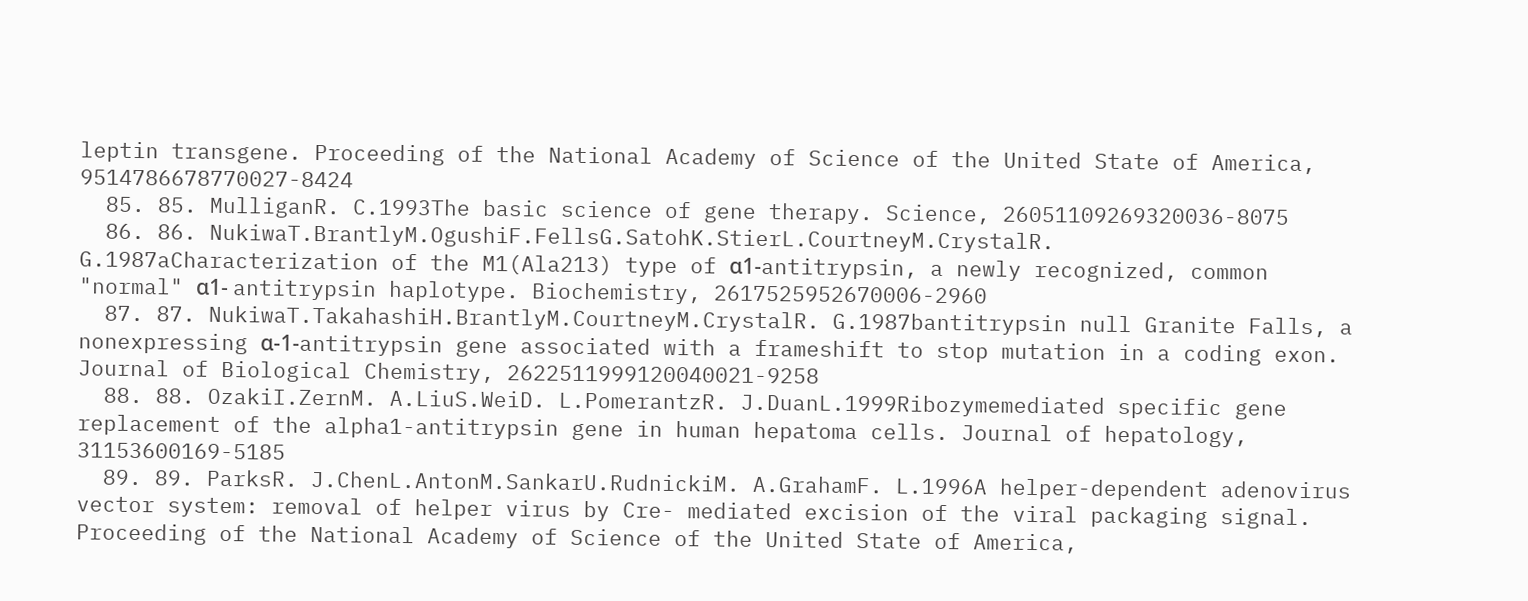leptin transgene. Proceeding of the National Academy of Science of the United State of America, 9514786678770027-8424
  85. 85. MulliganR. C.1993The basic science of gene therapy. Science, 26051109269320036-8075
  86. 86. NukiwaT.BrantlyM.OgushiF.FellsG.SatohK.StierL.CourtneyM.CrystalR. G.1987aCharacterization of the M1(Ala213) type of α1-antitrypsin, a newly recognized, common "normal" α1- antitrypsin haplotype. Biochemistry, 2617525952670006-2960
  87. 87. NukiwaT.TakahashiH.BrantlyM.CourtneyM.CrystalR. G.1987bantitrypsin null Granite Falls, a nonexpressing α-1-antitrypsin gene associated with a frameshift to stop mutation in a coding exon. Journal of Biological Chemistry, 2622511999120040021-9258
  88. 88. OzakiI.ZernM. A.LiuS.WeiD. L.PomerantzR. J.DuanL.1999Ribozymemediated specific gene replacement of the alpha1-antitrypsin gene in human hepatoma cells. Journal of hepatology, 31153600169-5185
  89. 89. ParksR. J.ChenL.AntonM.SankarU.RudnickiM. A.GrahamF. L.1996A helper-dependent adenovirus vector system: removal of helper virus by Cre- mediated excision of the viral packaging signal. Proceeding of the National Academy of Science of the United State of America,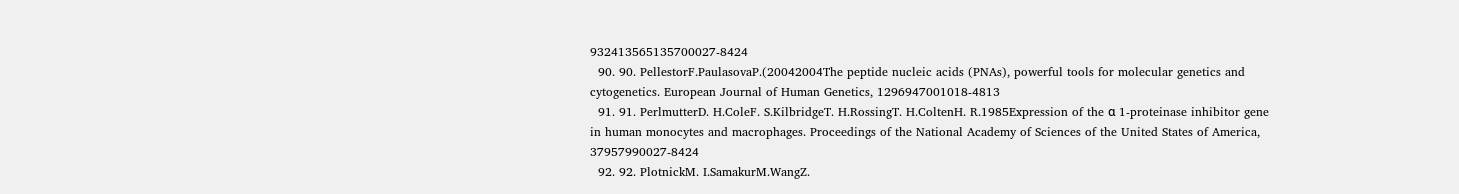932413565135700027-8424
  90. 90. PellestorF.PaulasovaP.(20042004The peptide nucleic acids (PNAs), powerful tools for molecular genetics and cytogenetics. European Journal of Human Genetics, 1296947001018-4813
  91. 91. PerlmutterD. H.ColeF. S.KilbridgeT. H.RossingT. H.ColtenH. R.1985Expression of the α 1-proteinase inhibitor gene in human monocytes and macrophages. Proceedings of the National Academy of Sciences of the United States of America, 37957990027-8424
  92. 92. PlotnickM. I.SamakurM.WangZ.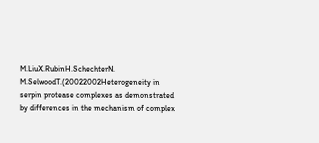M.LiuX.RubinH.SchechterN. M.SelwoodT.(20022002Heterogeneity in serpin protease complexes as demonstrated by differences in the mechanism of complex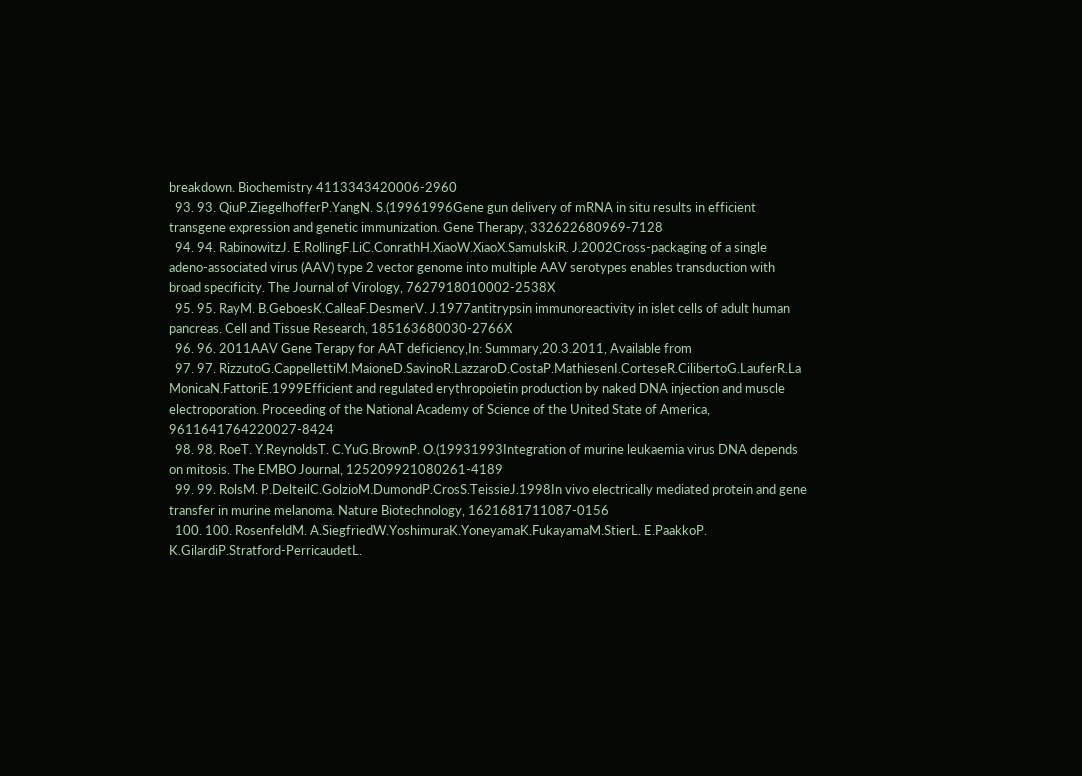breakdown. Biochemistry 4113343420006-2960
  93. 93. QiuP.ZiegelhofferP.YangN. S.(19961996Gene gun delivery of mRNA in situ results in efficient transgene expression and genetic immunization. Gene Therapy, 332622680969-7128
  94. 94. RabinowitzJ. E.RollingF.LiC.ConrathH.XiaoW.XiaoX.SamulskiR. J.2002Cross-packaging of a single adeno-associated virus (AAV) type 2 vector genome into multiple AAV serotypes enables transduction with broad specificity. The Journal of Virology, 7627918010002-2538X
  95. 95. RayM. B.GeboesK.CalleaF.DesmerV. J.1977antitrypsin immunoreactivity in islet cells of adult human pancreas. Cell and Tissue Research, 185163680030-2766X
  96. 96. 2011AAV Gene Terapy for AAT deficiency,In: Summary,20.3.2011, Available from
  97. 97. RizzutoG.CappellettiM.MaioneD.SavinoR.LazzaroD.CostaP.MathiesenI.CorteseR.CilibertoG.LauferR.La MonicaN.FattoriE.1999Efficient and regulated erythropoietin production by naked DNA injection and muscle electroporation. Proceeding of the National Academy of Science of the United State of America, 9611641764220027-8424
  98. 98. RoeT. Y.ReynoldsT. C.YuG.BrownP. O.(19931993Integration of murine leukaemia virus DNA depends on mitosis. The EMBO Journal, 125209921080261-4189
  99. 99. RolsM. P.DelteilC.GolzioM.DumondP.CrosS.TeissieJ.1998In vivo electrically mediated protein and gene transfer in murine melanoma. Nature Biotechnology, 1621681711087-0156
  100. 100. RosenfeldM. A.SiegfriedW.YoshimuraK.YoneyamaK.FukayamaM.StierL. E.PaakkoP. K.GilardiP.Stratford-PerricaudetL.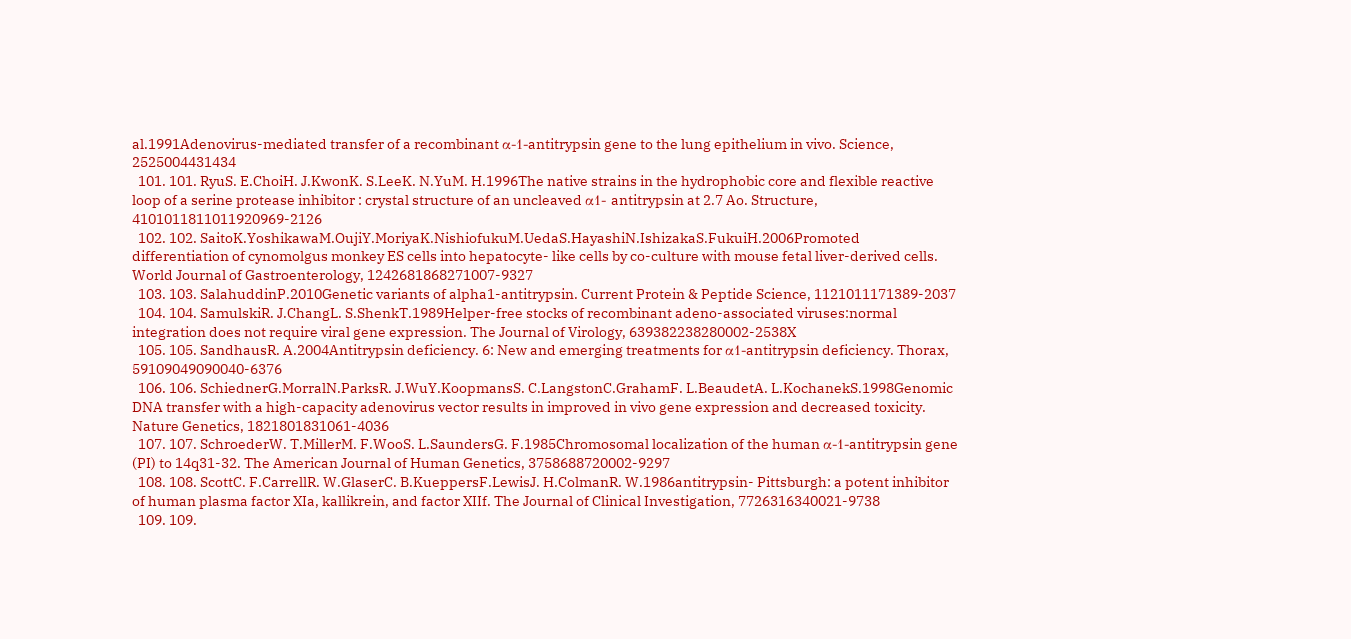al.1991Adenovirus-mediated transfer of a recombinant α-1-antitrypsin gene to the lung epithelium in vivo. Science, 2525004431434
  101. 101. RyuS. E.ChoiH. J.KwonK. S.LeeK. N.YuM. H.1996The native strains in the hydrophobic core and flexible reactive loop of a serine protease inhibitor : crystal structure of an uncleaved α1- antitrypsin at 2.7 Ao. Structure, 4101011811011920969-2126
  102. 102. SaitoK.YoshikawaM.OujiY.MoriyaK.NishiofukuM.UedaS.HayashiN.IshizakaS.FukuiH.2006Promoted differentiation of cynomolgus monkey ES cells into hepatocyte- like cells by co-culture with mouse fetal liver-derived cells. World Journal of Gastroenterology, 1242681868271007-9327
  103. 103. SalahuddinP.2010Genetic variants of alpha1-antitrypsin. Current Protein & Peptide Science, 1121011171389-2037
  104. 104. SamulskiR. J.ChangL. S.ShenkT.1989Helper-free stocks of recombinant adeno-associated viruses:normal integration does not require viral gene expression. The Journal of Virology, 639382238280002-2538X
  105. 105. SandhausR. A.2004Antitrypsin deficiency. 6: New and emerging treatments for α1-antitrypsin deficiency. Thorax, 59109049090040-6376
  106. 106. SchiednerG.MorralN.ParksR. J.WuY.KoopmansS. C.LangstonC.GrahamF. L.BeaudetA. L.KochanekS.1998Genomic DNA transfer with a high-capacity adenovirus vector results in improved in vivo gene expression and decreased toxicity. Nature Genetics, 1821801831061-4036
  107. 107. SchroederW. T.MillerM. F.WooS. L.SaundersG. F.1985Chromosomal localization of the human α-1-antitrypsin gene (PI) to 14q31-32. The American Journal of Human Genetics, 3758688720002-9297
  108. 108. ScottC. F.CarrellR. W.GlaserC. B.KueppersF.LewisJ. H.ColmanR. W.1986antitrypsin- Pittsburgh: a potent inhibitor of human plasma factor XIa, kallikrein, and factor XIIf. The Journal of Clinical Investigation, 7726316340021-9738
  109. 109.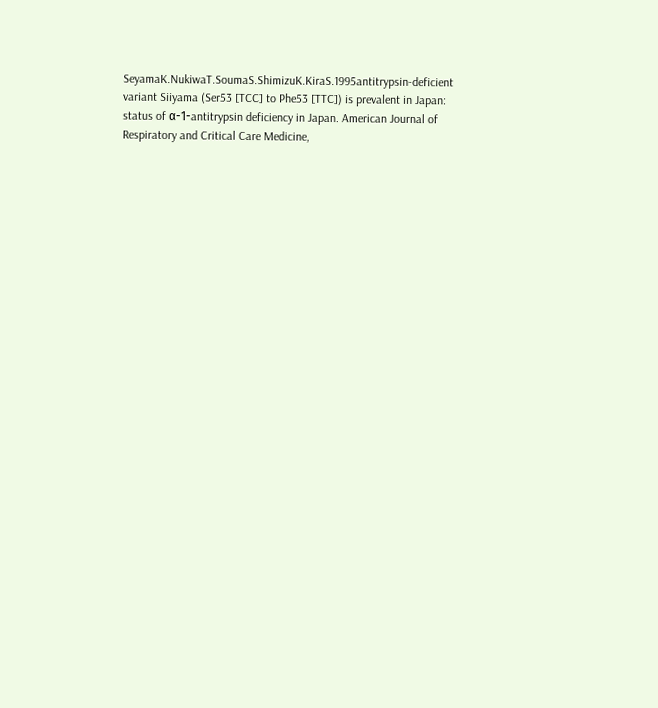SeyamaK.NukiwaT.SoumaS.ShimizuK.KiraS.1995antitrypsin-deficient variant Siiyama (Ser53 [TCC] to Phe53 [TTC]) is prevalent in Japan: status of α-1-antitrypsin deficiency in Japan. American Journal of Respiratory and Critical Care Medicine,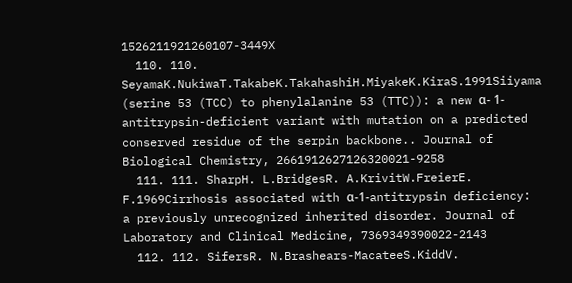1526211921260107-3449X
  110. 110. SeyamaK.NukiwaT.TakabeK.TakahashiH.MiyakeK.KiraS.1991Siiyama (serine 53 (TCC) to phenylalanine 53 (TTC)): a new α- 1- antitrypsin-deficient variant with mutation on a predicted conserved residue of the serpin backbone.. Journal of Biological Chemistry, 2661912627126320021-9258
  111. 111. SharpH. L.BridgesR. A.KrivitW.FreierE. F.1969Cirrhosis associated with α-1-antitrypsin deficiency: a previously unrecognized inherited disorder. Journal of Laboratory and Clinical Medicine, 7369349390022-2143
  112. 112. SifersR. N.Brashears-MacateeS.KiddV.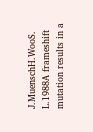J.MuenschH.WooS. L.1988A frameshift mutation results in a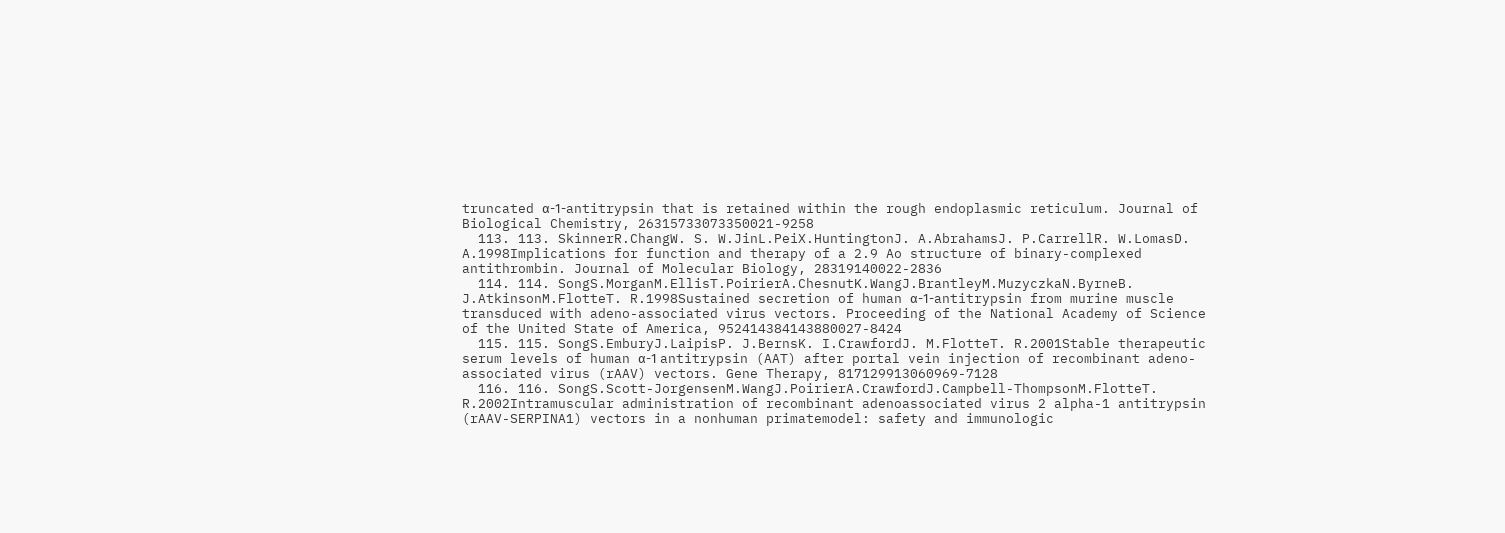truncated α-1-antitrypsin that is retained within the rough endoplasmic reticulum. Journal of Biological Chemistry, 26315733073350021-9258
  113. 113. SkinnerR.ChangW. S. W.JinL.PeiX.HuntingtonJ. A.AbrahamsJ. P.CarrellR. W.LomasD. A.1998Implications for function and therapy of a 2.9 Ao structure of binary-complexed antithrombin. Journal of Molecular Biology, 28319140022-2836
  114. 114. SongS.MorganM.EllisT.PoirierA.ChesnutK.WangJ.BrantleyM.MuzyczkaN.ByrneB. J.AtkinsonM.FlotteT. R.1998Sustained secretion of human α-1-antitrypsin from murine muscle transduced with adeno-associated virus vectors. Proceeding of the National Academy of Science of the United State of America, 952414384143880027-8424
  115. 115. SongS.EmburyJ.LaipisP. J.BernsK. I.CrawfordJ. M.FlotteT. R.2001Stable therapeutic serum levels of human α-1 antitrypsin (AAT) after portal vein injection of recombinant adeno-associated virus (rAAV) vectors. Gene Therapy, 817129913060969-7128
  116. 116. SongS.Scott-JorgensenM.WangJ.PoirierA.CrawfordJ.Campbell-ThompsonM.FlotteT. R.2002Intramuscular administration of recombinant adenoassociated virus 2 alpha-1 antitrypsin (rAAV-SERPINA1) vectors in a nonhuman primatemodel: safety and immunologic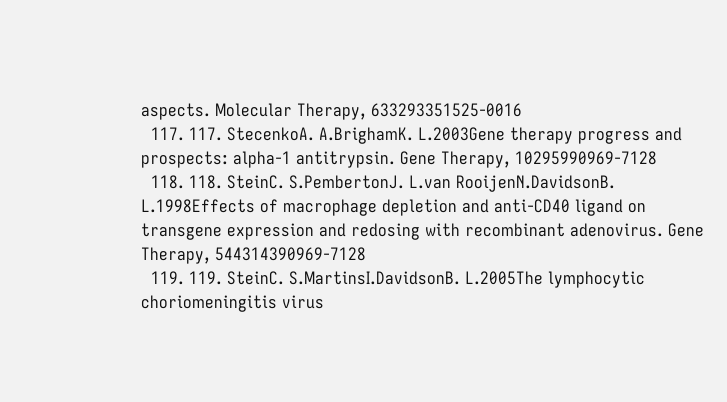aspects. Molecular Therapy, 633293351525-0016
  117. 117. StecenkoA. A.BrighamK. L.2003Gene therapy progress and prospects: alpha-1 antitrypsin. Gene Therapy, 10295990969-7128
  118. 118. SteinC. S.PembertonJ. L.van RooijenN.DavidsonB. L.1998Effects of macrophage depletion and anti-CD40 ligand on transgene expression and redosing with recombinant adenovirus. Gene Therapy, 544314390969-7128
  119. 119. SteinC. S.MartinsI.DavidsonB. L.2005The lymphocytic choriomeningitis virus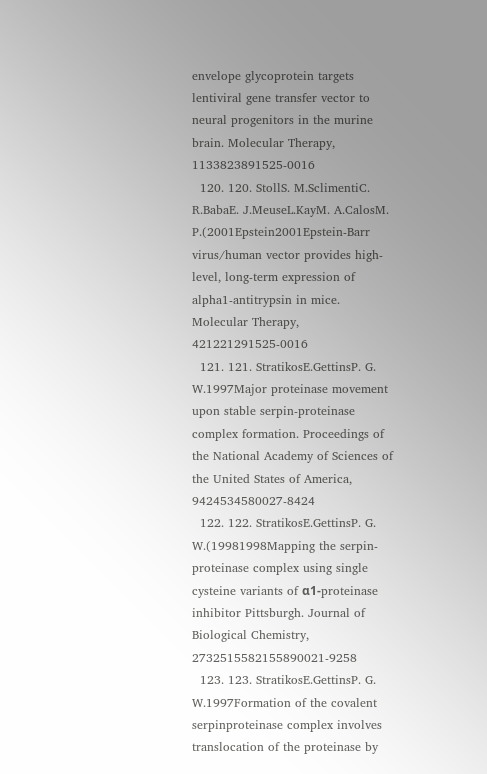envelope glycoprotein targets lentiviral gene transfer vector to neural progenitors in the murine brain. Molecular Therapy, 1133823891525-0016
  120. 120. StollS. M.SclimentiC. R.BabaE. J.MeuseL.KayM. A.CalosM. P.(2001Epstein2001Epstein-Barr virus/human vector provides high-level, long-term expression of alpha1-antitrypsin in mice. Molecular Therapy, 421221291525-0016
  121. 121. StratikosE.GettinsP. G. W.1997Major proteinase movement upon stable serpin-proteinase complex formation. Proceedings of the National Academy of Sciences of the United States of America, 9424534580027-8424
  122. 122. StratikosE.GettinsP. G. W.(19981998Mapping the serpin-proteinase complex using single cysteine variants of α1-proteinase inhibitor Pittsburgh. Journal of Biological Chemistry, 2732515582155890021-9258
  123. 123. StratikosE.GettinsP. G. W.1997Formation of the covalent serpinproteinase complex involves translocation of the proteinase by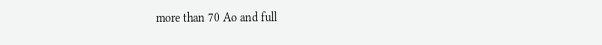more than 70 Ao and full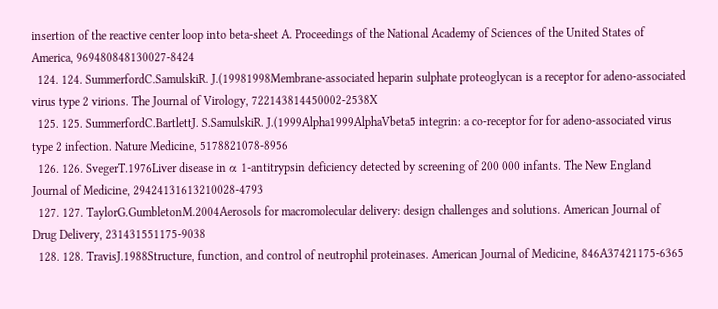insertion of the reactive center loop into beta-sheet A. Proceedings of the National Academy of Sciences of the United States of America, 969480848130027-8424
  124. 124. SummerfordC.SamulskiR. J.(19981998Membrane-associated heparin sulphate proteoglycan is a receptor for adeno-associated virus type 2 virions. The Journal of Virology, 722143814450002-2538X
  125. 125. SummerfordC.BartlettJ. S.SamulskiR. J.(1999Alpha1999AlphaVbeta5 integrin: a co-receptor for for adeno-associated virus type 2 infection. Nature Medicine, 5178821078-8956
  126. 126. SvegerT.1976Liver disease in α 1-antitrypsin deficiency detected by screening of 200 000 infants. The New England Journal of Medicine, 29424131613210028-4793
  127. 127. TaylorG.GumbletonM.2004Aerosols for macromolecular delivery: design challenges and solutions. American Journal of Drug Delivery, 231431551175-9038
  128. 128. TravisJ.1988Structure, function, and control of neutrophil proteinases. American Journal of Medicine, 846A37421175-6365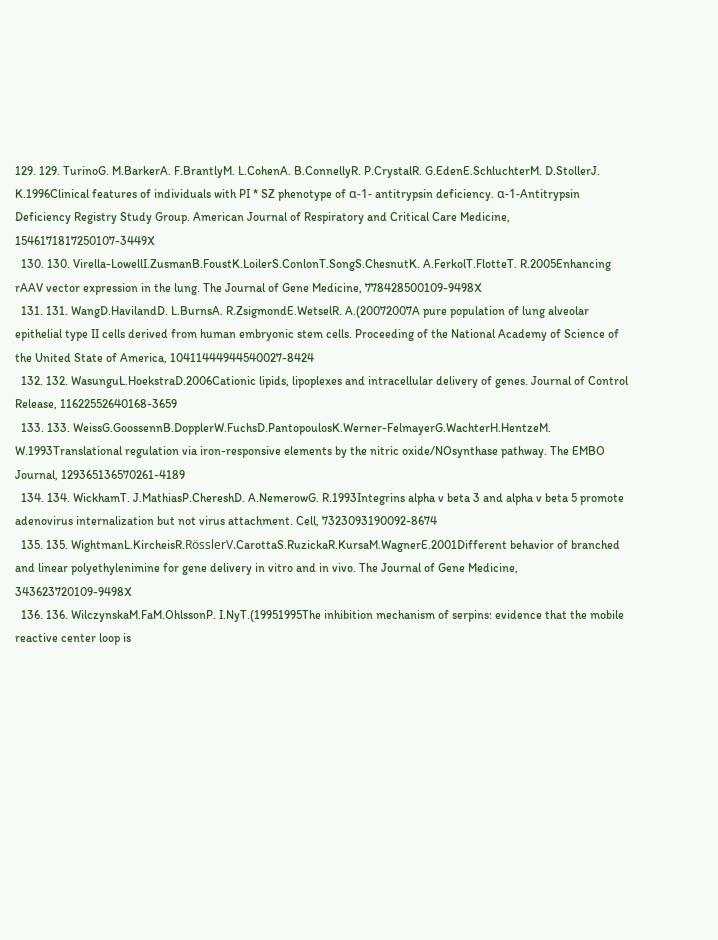129. 129. TurinoG. M.BarkerA. F.BrantlyM. L.CohenA. B.ConnellyR. P.CrystalR. G.EdenE.SchluchterM. D.StollerJ. K.1996Clinical features of individuals with PI * SZ phenotype of α-1- antitrypsin deficiency. α-1-Antitrypsin Deficiency Registry Study Group. American Journal of Respiratory and Critical Care Medicine, 1546171817250107-3449X
  130. 130. Virella-LowellI.ZusmanB.FoustK.LoilerS.ConlonT.SongS.ChesnutK. A.FerkolT.FlotteT. R.2005Enhancing rAAV vector expression in the lung. The Journal of Gene Medicine, 778428500109-9498X
  131. 131. WangD.HavilandD. L.BurnsA. R.ZsigmondE.WetselR. A.(20072007A pure population of lung alveolar epithelial type II cells derived from human embryonic stem cells. Proceeding of the National Academy of Science of the United State of America, 10411444944540027-8424
  132. 132. WasunguL.HoekstraD.2006Cationic lipids, lipoplexes and intracellular delivery of genes. Journal of Control Release, 11622552640168-3659
  133. 133. WeissG.GoossennB.DopplerW.FuchsD.PantopoulosK.Werner-FelmayerG.WachterH.HentzeM. W.1993Translational regulation via iron-responsive elements by the nitric oxide/NOsynthase pathway. The EMBO Journal, 129365136570261-4189
  134. 134. WickhamT. J.MathiasP.ChereshD. A.NemerowG. R.1993Integrins alpha v beta 3 and alpha v beta 5 promote adenovirus internalization but not virus attachment. Cell, 7323093190092-8674
  135. 135. WightmanL.KircheisR.RösslerV.CarottaS.RuzickaR.KursaM.WagnerE.2001Different behavior of branched and linear polyethylenimine for gene delivery in vitro and in vivo. The Journal of Gene Medicine, 343623720109-9498X
  136. 136. WilczynskaM.FaM.OhlssonP. I.NyT.(19951995The inhibition mechanism of serpins: evidence that the mobile reactive center loop is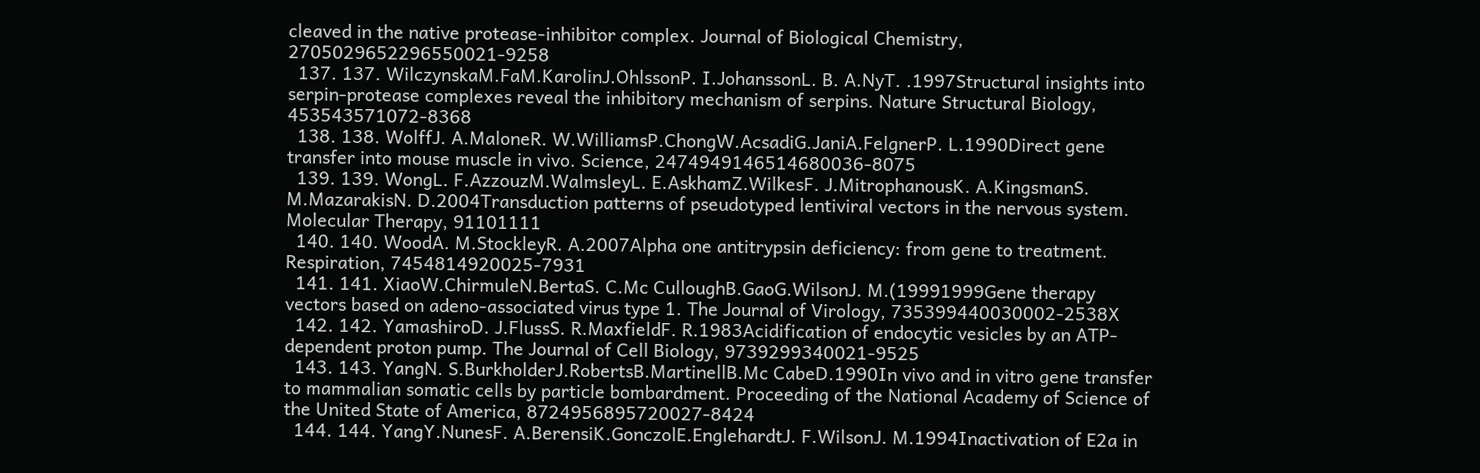cleaved in the native protease-inhibitor complex. Journal of Biological Chemistry, 2705029652296550021-9258
  137. 137. WilczynskaM.FaM.KarolinJ.OhlssonP. I.JohanssonL. B. A.NyT. .1997Structural insights into serpin-protease complexes reveal the inhibitory mechanism of serpins. Nature Structural Biology, 453543571072-8368
  138. 138. WolffJ. A.MaloneR. W.WilliamsP.ChongW.AcsadiG.JaniA.FelgnerP. L.1990Direct gene transfer into mouse muscle in vivo. Science, 2474949146514680036-8075
  139. 139. WongL. F.AzzouzM.WalmsleyL. E.AskhamZ.WilkesF. J.MitrophanousK. A.KingsmanS. M.MazarakisN. D.2004Transduction patterns of pseudotyped lentiviral vectors in the nervous system. Molecular Therapy, 91101111
  140. 140. WoodA. M.StockleyR. A.2007Alpha one antitrypsin deficiency: from gene to treatment. Respiration, 7454814920025-7931
  141. 141. XiaoW.ChirmuleN.BertaS. C.Mc CulloughB.GaoG.WilsonJ. M.(19991999Gene therapy vectors based on adeno-associated virus type 1. The Journal of Virology, 735399440030002-2538X
  142. 142. YamashiroD. J.FlussS. R.MaxfieldF. R.1983Acidification of endocytic vesicles by an ATP-dependent proton pump. The Journal of Cell Biology, 9739299340021-9525
  143. 143. YangN. S.BurkholderJ.RobertsB.MartinellB.Mc CabeD.1990In vivo and in vitro gene transfer to mammalian somatic cells by particle bombardment. Proceeding of the National Academy of Science of the United State of America, 8724956895720027-8424
  144. 144. YangY.NunesF. A.BerensiK.GonczolE.EnglehardtJ. F.WilsonJ. M.1994Inactivation of E2a in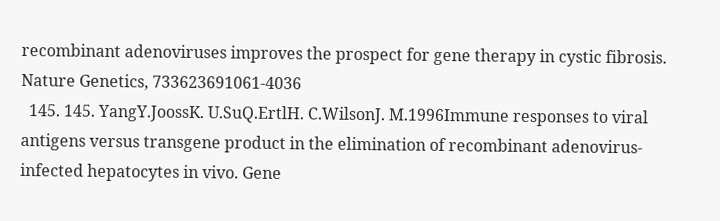recombinant adenoviruses improves the prospect for gene therapy in cystic fibrosis. Nature Genetics, 733623691061-4036
  145. 145. YangY.JoossK. U.SuQ.ErtlH. C.WilsonJ. M.1996Immune responses to viral antigens versus transgene product in the elimination of recombinant adenovirus-infected hepatocytes in vivo. Gene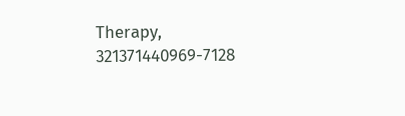Therapy, 321371440969-7128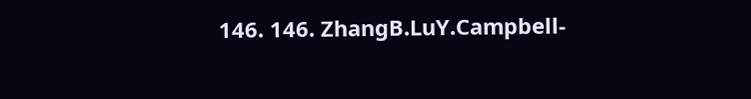146. 146. ZhangB.LuY.Campbell-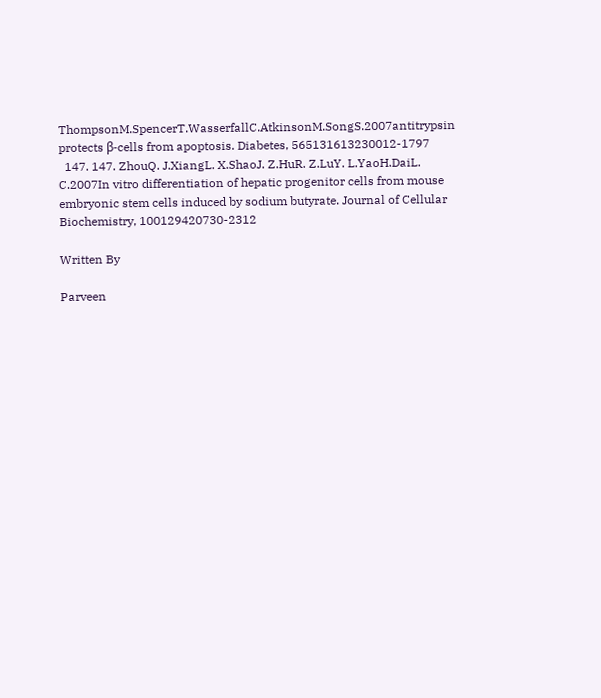ThompsonM.SpencerT.WasserfallC.AtkinsonM.SongS.2007antitrypsin protects β-cells from apoptosis. Diabetes, 565131613230012-1797
  147. 147. ZhouQ. J.XiangL. X.ShaoJ. Z.HuR. Z.LuY. L.YaoH.DaiL. C.2007In vitro differentiation of hepatic progenitor cells from mouse embryonic stem cells induced by sodium butyrate. Journal of Cellular Biochemistry, 100129420730-2312

Written By

Parveen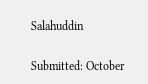Salahuddin

Submitted: October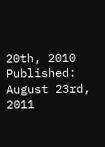20th, 2010 Published: August 23rd, 2011